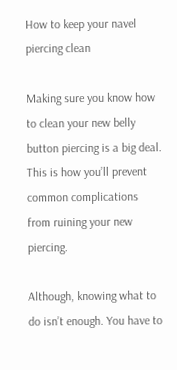How to keep your navel piercing clean

Making sure you know how to clean your new belly button piercing is a big deal. This is how you’ll prevent common complications from ruining your new piercing.

Although, knowing what to do isn’t enough. You have to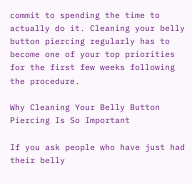commit to spending the time to actually do it. Cleaning your belly button piercing regularly has to become one of your top priorities for the first few weeks following the procedure.

Why Cleaning Your Belly Button Piercing Is So Important

If you ask people who have just had their belly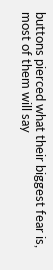buttons pierced what their biggest fear is, most of them will say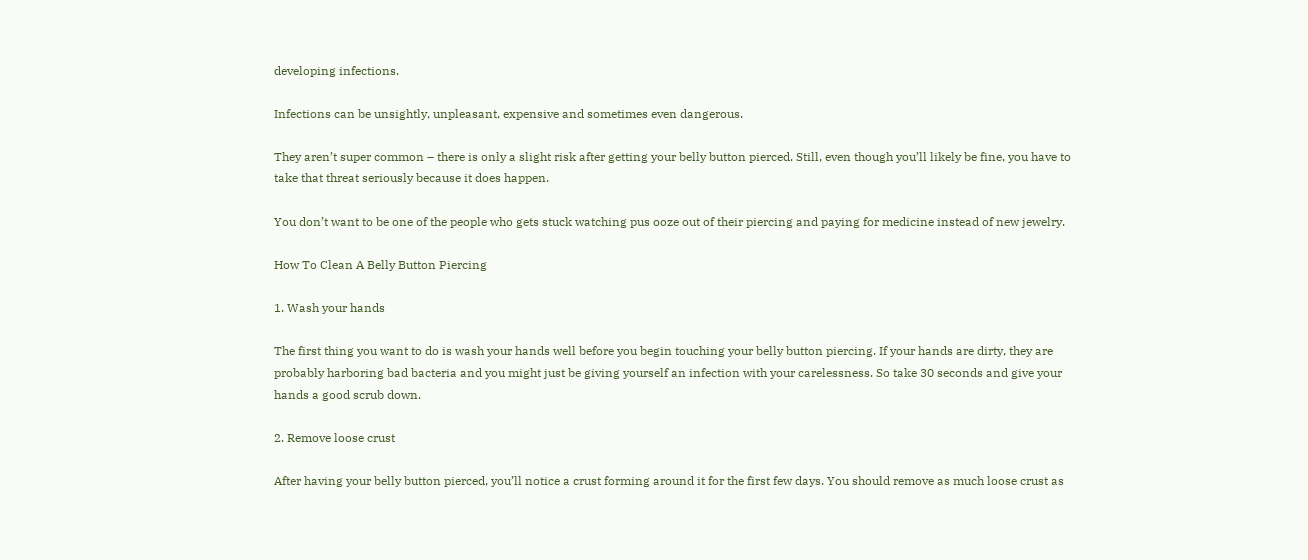developing infections.

Infections can be unsightly, unpleasant, expensive and sometimes even dangerous.

They aren’t super common – there is only a slight risk after getting your belly button pierced. Still, even though you’ll likely be fine, you have to take that threat seriously because it does happen.

You don’t want to be one of the people who gets stuck watching pus ooze out of their piercing and paying for medicine instead of new jewelry.

How To Clean A Belly Button Piercing

1. Wash your hands

The first thing you want to do is wash your hands well before you begin touching your belly button piercing. If your hands are dirty, they are probably harboring bad bacteria and you might just be giving yourself an infection with your carelessness. So take 30 seconds and give your hands a good scrub down.

2. Remove loose crust

After having your belly button pierced, you’ll notice a crust forming around it for the first few days. You should remove as much loose crust as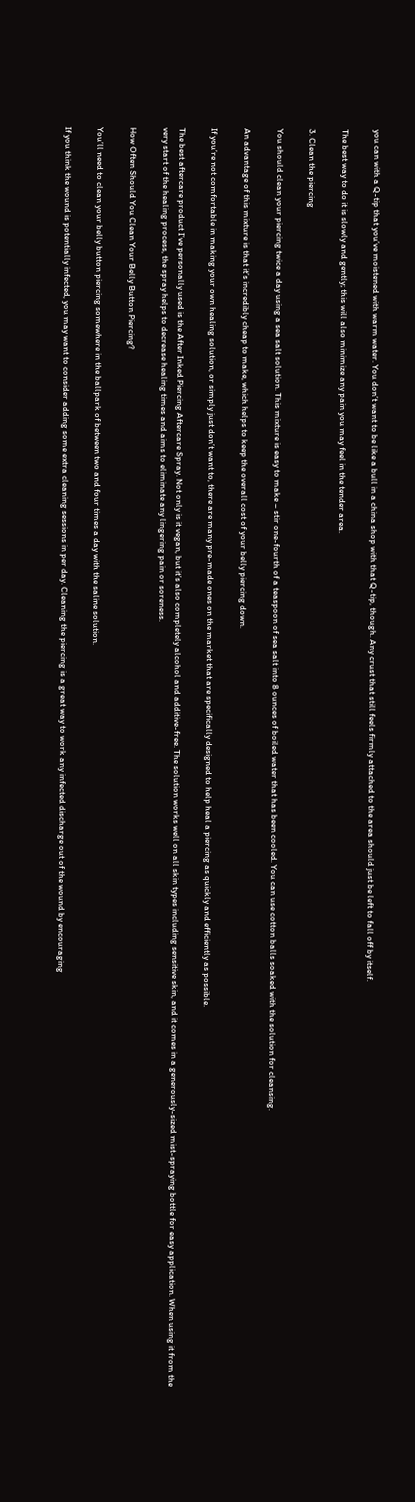you can with a Q-tip that you’ve moistened with warm water. You don’t want to be like a bull in a china shop with that Q-tip, though. Any crust that still feels firmly attached to the area should just be left to fall off by itself.

The best way to do it is slowly and gently; this will also minimize any pain you may feel in the tender area.

3. Clean the piercing

You should clean your piercing twice a day using a sea salt solution. This mixture is easy to make – stir one-fourth of a teaspoon of sea salt into 8 ounces of boiled water that has been cooled. You can use cotton balls soaked with the solution for cleansing.

An advantage of this mixture is that it’s incredibly cheap to make, which helps to keep the overall cost of your belly piercing down.

If you’re not comfortable in making your own healing solution, or simply just don’t want to, there are many pre-made ones on the market that are specifically designed to help heal a piercing as quickly and efficiently as possible.

The best aftercare product I’ve personally used is the After Inked Piercing Aftercare Spray. Not only is it vegan, but it’s also completely alcohol and additive-free. The solution works well on all skin types including sensitive skin, and it comes in a generously-sized mist-spraying bottle for easy application. When using it from the very start of the healing process, the spray helps to decrease healing times and aims to eliminate any lingering pain or soreness.

How Often Should You Clean Your Belly Button Piercing?

You’ll need to clean your belly button piercing somewhere in the ballpark of between two and four times a day with the saline solution.

If you think the wound is potentially infected, you may want to consider adding some extra cleaning sessions in per day. Cleaning the piercing is a great way to work any infected discharge out of the wound by encouraging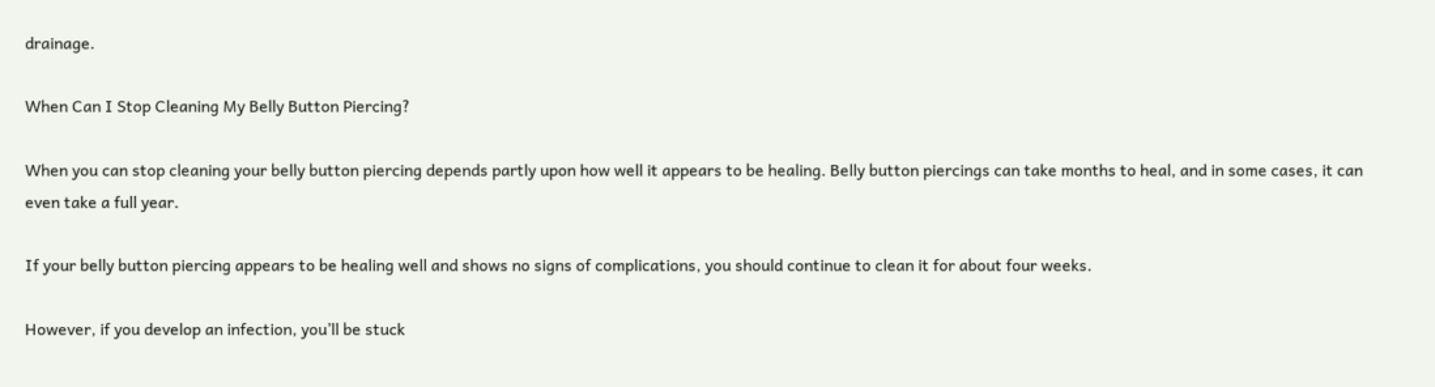drainage.

When Can I Stop Cleaning My Belly Button Piercing?

When you can stop cleaning your belly button piercing depends partly upon how well it appears to be healing. Belly button piercings can take months to heal, and in some cases, it can even take a full year.

If your belly button piercing appears to be healing well and shows no signs of complications, you should continue to clean it for about four weeks.

However, if you develop an infection, you’ll be stuck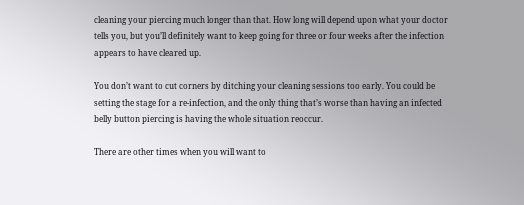cleaning your piercing much longer than that. How long will depend upon what your doctor tells you, but you’ll definitely want to keep going for three or four weeks after the infection appears to have cleared up.

You don’t want to cut corners by ditching your cleaning sessions too early. You could be setting the stage for a re-infection, and the only thing that’s worse than having an infected belly button piercing is having the whole situation reoccur.

There are other times when you will want to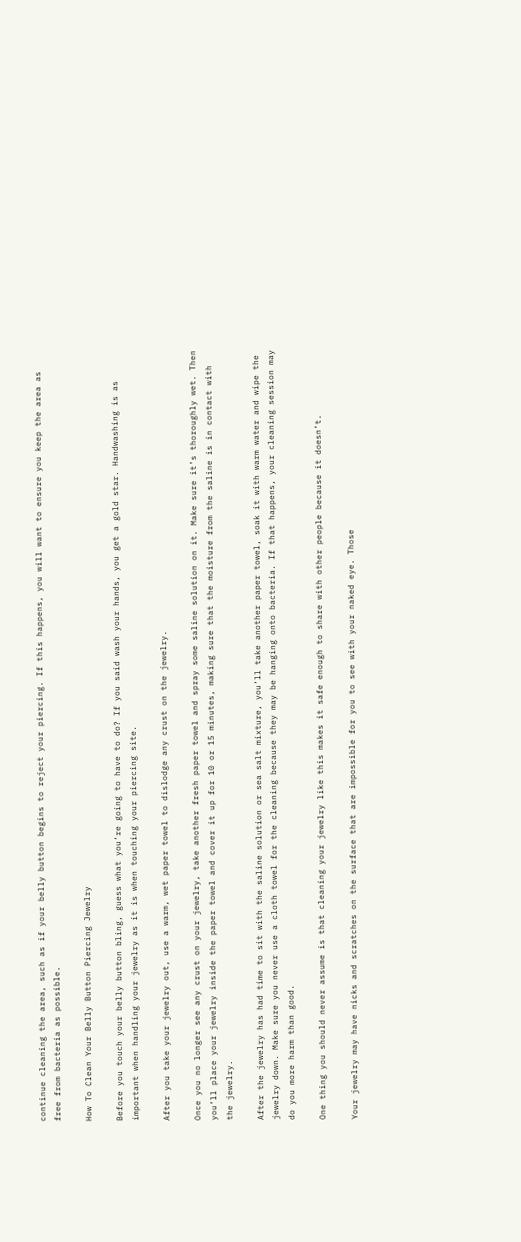continue cleaning the area, such as if your belly button begins to reject your piercing. If this happens, you will want to ensure you keep the area as free from bacteria as possible.

How To Clean Your Belly Button Piercing Jewelry

Before you touch your belly button bling, guess what you’re going to have to do? If you said wash your hands, you get a gold star. Handwashing is as important when handling your jewelry as it is when touching your piercing site.

After you take your jewelry out, use a warm, wet paper towel to dislodge any crust on the jewelry.

Once you no longer see any crust on your jewelry, take another fresh paper towel and spray some saline solution on it. Make sure it’s thoroughly wet. Then you’ll place your jewelry inside the paper towel and cover it up for 10 or 15 minutes, making sure that the moisture from the saline is in contact with the jewelry.

After the jewelry has had time to sit with the saline solution or sea salt mixture, you’ll take another paper towel, soak it with warm water and wipe the jewelry down. Make sure you never use a cloth towel for the cleaning because they may be hanging onto bacteria. If that happens, your cleaning session may do you more harm than good.

One thing you should never assume is that cleaning your jewelry like this makes it safe enough to share with other people because it doesn’t.

Your jewelry may have nicks and scratches on the surface that are impossible for you to see with your naked eye. Those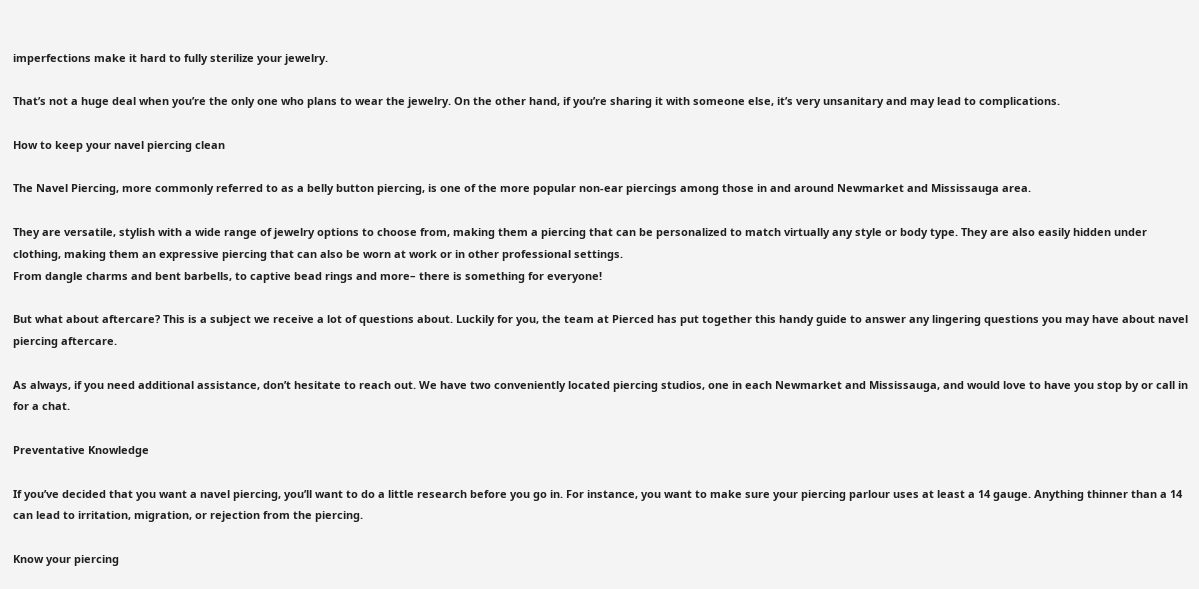imperfections make it hard to fully sterilize your jewelry.

That’s not a huge deal when you’re the only one who plans to wear the jewelry. On the other hand, if you’re sharing it with someone else, it’s very unsanitary and may lead to complications.

How to keep your navel piercing clean

The Navel Piercing, more commonly referred to as a belly button piercing, is one of the more popular non-ear piercings among those in and around Newmarket and Mississauga area.

They are versatile, stylish with a wide range of jewelry options to choose from, making them a piercing that can be personalized to match virtually any style or body type. They are also easily hidden under clothing, making them an expressive piercing that can also be worn at work or in other professional settings.
From dangle charms and bent barbells, to captive bead rings and more– there is something for everyone!

But what about aftercare? This is a subject we receive a lot of questions about. Luckily for you, the team at Pierced has put together this handy guide to answer any lingering questions you may have about navel piercing aftercare.

As always, if you need additional assistance, don’t hesitate to reach out. We have two conveniently located piercing studios, one in each Newmarket and Mississauga, and would love to have you stop by or call in for a chat.

Preventative Knowledge

If you’ve decided that you want a navel piercing, you’ll want to do a little research before you go in. For instance, you want to make sure your piercing parlour uses at least a 14 gauge. Anything thinner than a 14 can lead to irritation, migration, or rejection from the piercing.

Know your piercing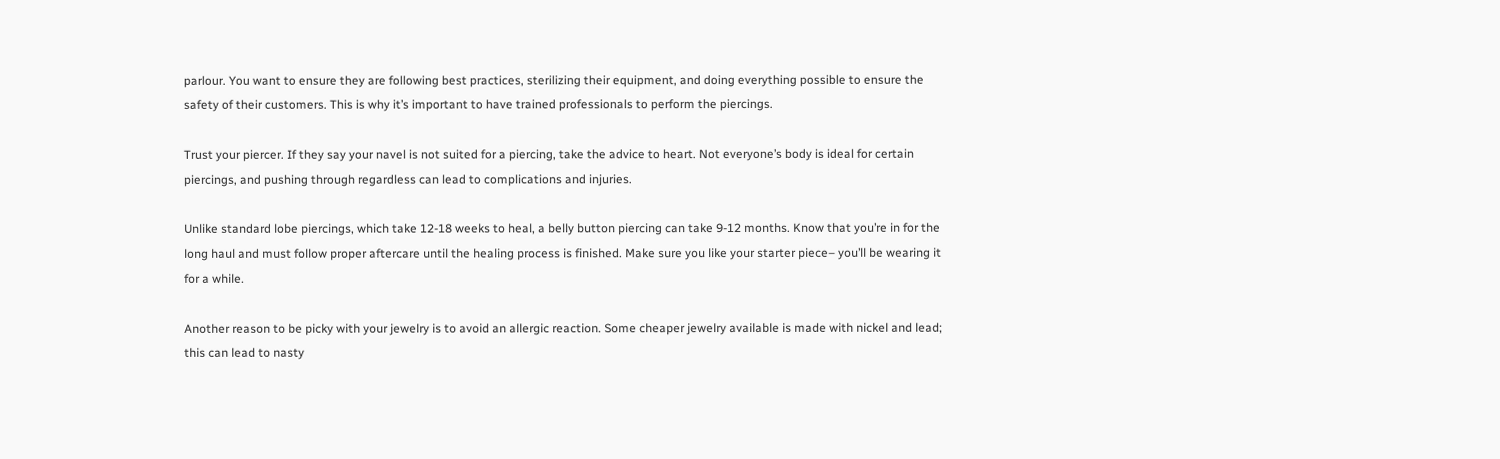parlour. You want to ensure they are following best practices, sterilizing their equipment, and doing everything possible to ensure the safety of their customers. This is why it’s important to have trained professionals to perform the piercings.

Trust your piercer. If they say your navel is not suited for a piercing, take the advice to heart. Not everyone’s body is ideal for certain piercings, and pushing through regardless can lead to complications and injuries.

Unlike standard lobe piercings, which take 12-18 weeks to heal, a belly button piercing can take 9-12 months. Know that you’re in for the long haul and must follow proper aftercare until the healing process is finished. Make sure you like your starter piece– you’ll be wearing it for a while.

Another reason to be picky with your jewelry is to avoid an allergic reaction. Some cheaper jewelry available is made with nickel and lead; this can lead to nasty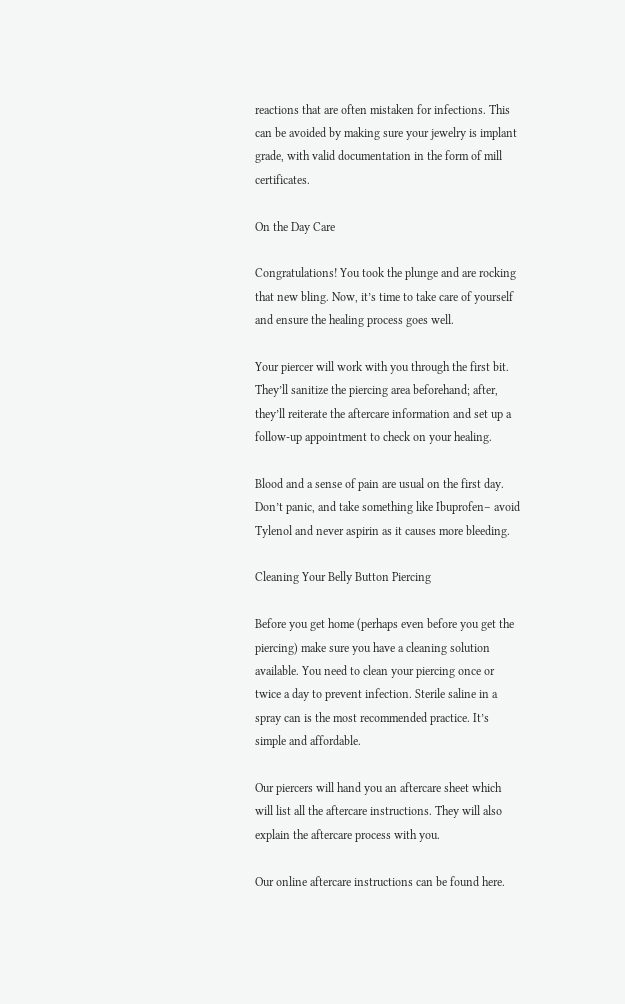reactions that are often mistaken for infections. This can be avoided by making sure your jewelry is implant grade, with valid documentation in the form of mill certificates.

On the Day Care

Congratulations! You took the plunge and are rocking that new bling. Now, it’s time to take care of yourself and ensure the healing process goes well.

Your piercer will work with you through the first bit. They’ll sanitize the piercing area beforehand; after, they’ll reiterate the aftercare information and set up a follow-up appointment to check on your healing.

Blood and a sense of pain are usual on the first day. Don’t panic, and take something like Ibuprofen– avoid Tylenol and never aspirin as it causes more bleeding.

Cleaning Your Belly Button Piercing

Before you get home (perhaps even before you get the piercing) make sure you have a cleaning solution available. You need to clean your piercing once or twice a day to prevent infection. Sterile saline in a spray can is the most recommended practice. It’s simple and affordable.

Our piercers will hand you an aftercare sheet which will list all the aftercare instructions. They will also explain the aftercare process with you.

Our online aftercare instructions can be found here.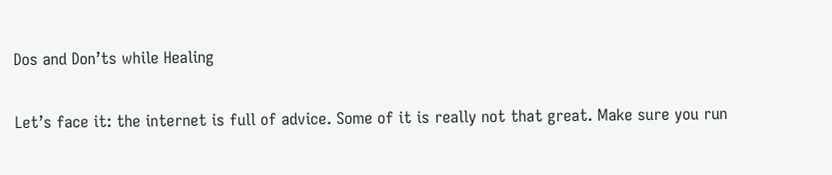Dos and Don’ts while Healing

Let’s face it: the internet is full of advice. Some of it is really not that great. Make sure you run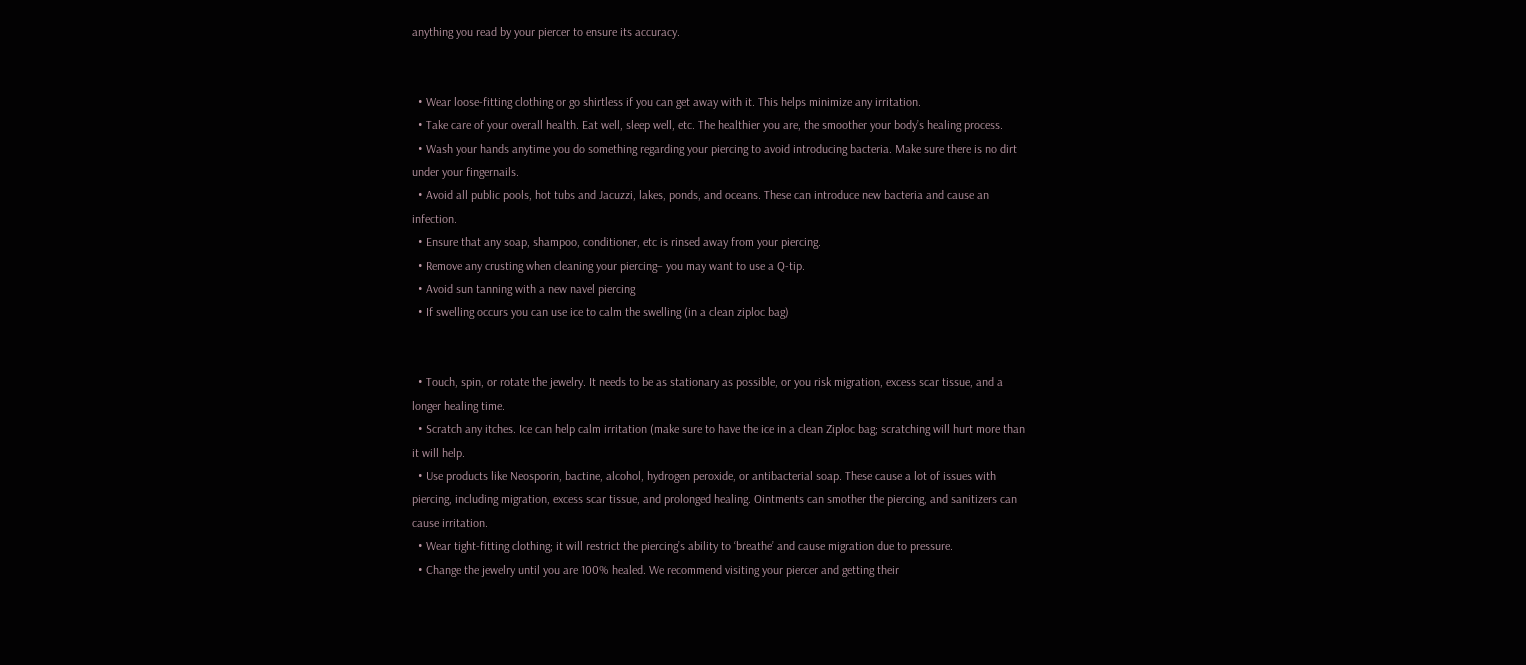anything you read by your piercer to ensure its accuracy.


  • Wear loose-fitting clothing or go shirtless if you can get away with it. This helps minimize any irritation.
  • Take care of your overall health. Eat well, sleep well, etc. The healthier you are, the smoother your body’s healing process.
  • Wash your hands anytime you do something regarding your piercing to avoid introducing bacteria. Make sure there is no dirt under your fingernails.
  • Avoid all public pools, hot tubs and Jacuzzi, lakes, ponds, and oceans. These can introduce new bacteria and cause an infection.
  • Ensure that any soap, shampoo, conditioner, etc is rinsed away from your piercing.
  • Remove any crusting when cleaning your piercing– you may want to use a Q-tip.
  • Avoid sun tanning with a new navel piercing
  • If swelling occurs you can use ice to calm the swelling (in a clean ziploc bag)


  • Touch, spin, or rotate the jewelry. It needs to be as stationary as possible, or you risk migration, excess scar tissue, and a longer healing time.
  • Scratch any itches. Ice can help calm irritation (make sure to have the ice in a clean Ziploc bag; scratching will hurt more than it will help.
  • Use products like Neosporin, bactine, alcohol, hydrogen peroxide, or antibacterial soap. These cause a lot of issues with piercing, including migration, excess scar tissue, and prolonged healing. Ointments can smother the piercing, and sanitizers can cause irritation.
  • Wear tight-fitting clothing; it will restrict the piercing’s ability to ‘breathe’ and cause migration due to pressure.
  • Change the jewelry until you are 100% healed. We recommend visiting your piercer and getting their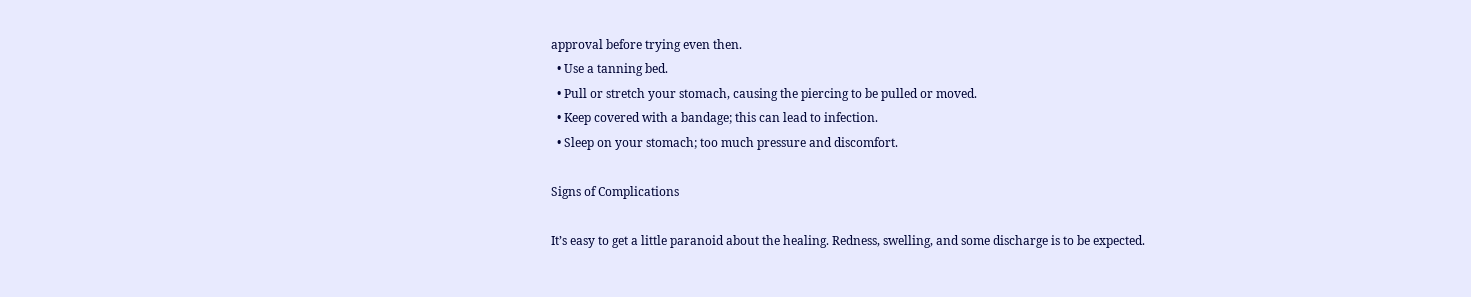approval before trying even then.
  • Use a tanning bed.
  • Pull or stretch your stomach, causing the piercing to be pulled or moved.
  • Keep covered with a bandage; this can lead to infection.
  • Sleep on your stomach; too much pressure and discomfort.

Signs of Complications

It’s easy to get a little paranoid about the healing. Redness, swelling, and some discharge is to be expected.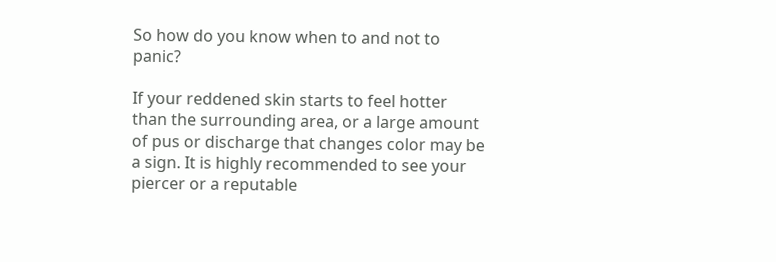So how do you know when to and not to panic?

If your reddened skin starts to feel hotter than the surrounding area, or a large amount of pus or discharge that changes color may be a sign. It is highly recommended to see your piercer or a reputable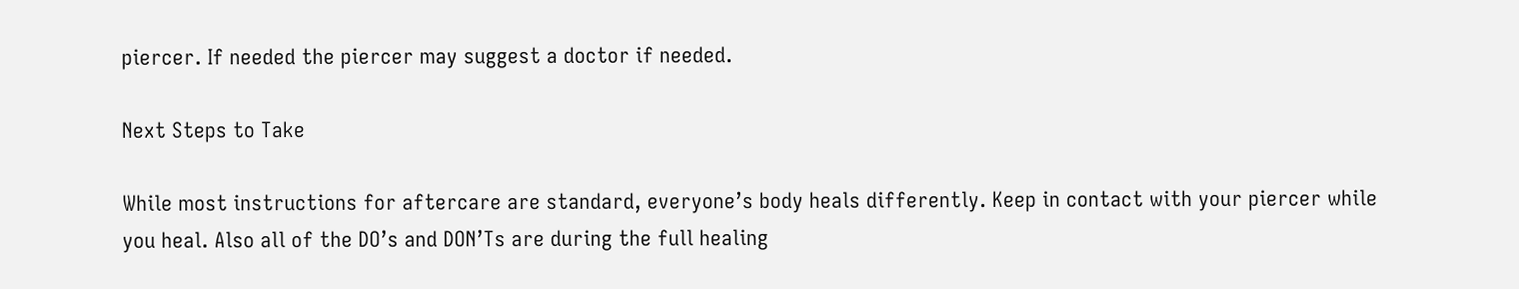piercer. If needed the piercer may suggest a doctor if needed.

Next Steps to Take

While most instructions for aftercare are standard, everyone’s body heals differently. Keep in contact with your piercer while you heal. Also all of the DO’s and DON’Ts are during the full healing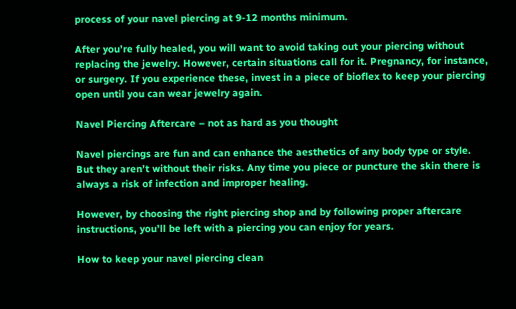process of your navel piercing at 9-12 months minimum.

After you’re fully healed, you will want to avoid taking out your piercing without replacing the jewelry. However, certain situations call for it. Pregnancy, for instance, or surgery. If you experience these, invest in a piece of bioflex to keep your piercing open until you can wear jewelry again.

Navel Piercing Aftercare – not as hard as you thought

Navel piercings are fun and can enhance the aesthetics of any body type or style. But they aren’t without their risks. Any time you piece or puncture the skin there is always a risk of infection and improper healing.

However, by choosing the right piercing shop and by following proper aftercare instructions, you’ll be left with a piercing you can enjoy for years.

How to keep your navel piercing clean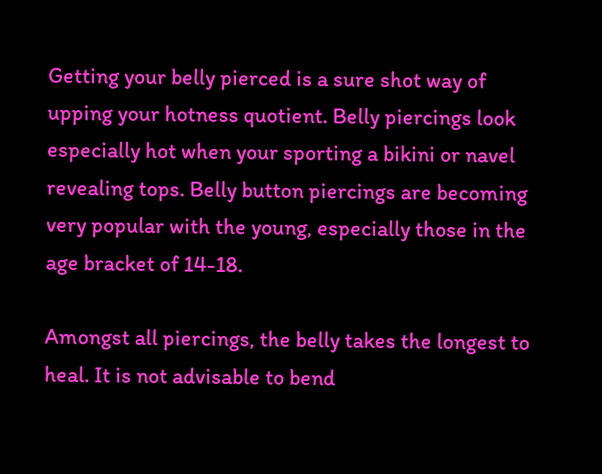Getting your belly pierced is a sure shot way of upping your hotness quotient. Belly piercings look especially hot when your sporting a bikini or navel revealing tops. Belly button piercings are becoming very popular with the young, especially those in the age bracket of 14-18.

Amongst all piercings, the belly takes the longest to heal. It is not advisable to bend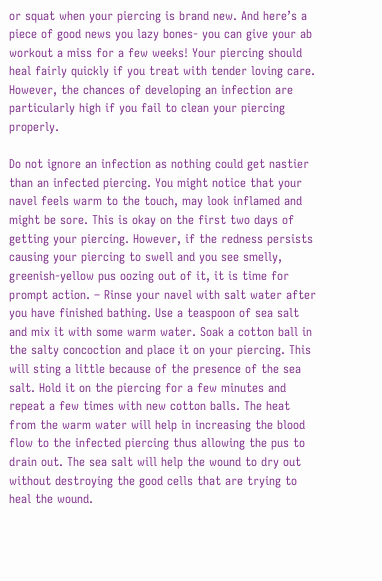or squat when your piercing is brand new. And here’s a piece of good news you lazy bones- you can give your ab workout a miss for a few weeks! Your piercing should heal fairly quickly if you treat with tender loving care. However, the chances of developing an infection are particularly high if you fail to clean your piercing properly.

Do not ignore an infection as nothing could get nastier than an infected piercing. You might notice that your navel feels warm to the touch, may look inflamed and might be sore. This is okay on the first two days of getting your piercing. However, if the redness persists causing your piercing to swell and you see smelly, greenish-yellow pus oozing out of it, it is time for prompt action. – Rinse your navel with salt water after you have finished bathing. Use a teaspoon of sea salt and mix it with some warm water. Soak a cotton ball in the salty concoction and place it on your piercing. This will sting a little because of the presence of the sea salt. Hold it on the piercing for a few minutes and repeat a few times with new cotton balls. The heat from the warm water will help in increasing the blood flow to the infected piercing thus allowing the pus to drain out. The sea salt will help the wound to dry out without destroying the good cells that are trying to heal the wound.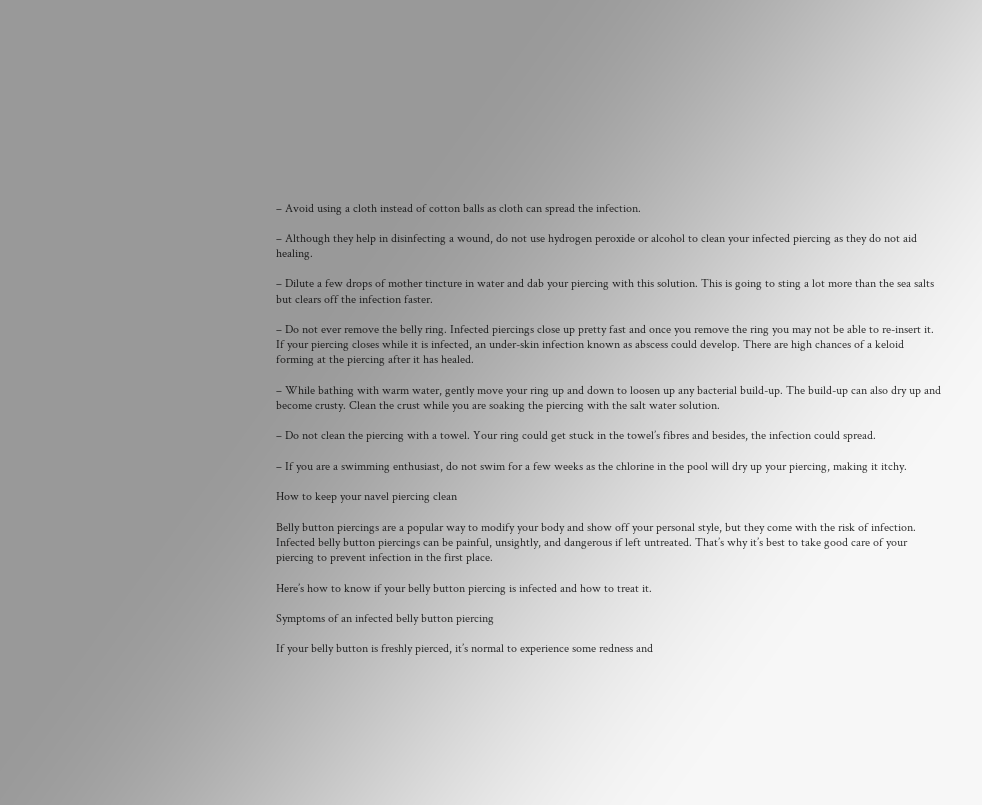– Avoid using a cloth instead of cotton balls as cloth can spread the infection.

– Although they help in disinfecting a wound, do not use hydrogen peroxide or alcohol to clean your infected piercing as they do not aid healing.

– Dilute a few drops of mother tincture in water and dab your piercing with this solution. This is going to sting a lot more than the sea salts but clears off the infection faster.

– Do not ever remove the belly ring. Infected piercings close up pretty fast and once you remove the ring you may not be able to re-insert it. If your piercing closes while it is infected, an under-skin infection known as abscess could develop. There are high chances of a keloid forming at the piercing after it has healed.

– While bathing with warm water, gently move your ring up and down to loosen up any bacterial build-up. The build-up can also dry up and become crusty. Clean the crust while you are soaking the piercing with the salt water solution.

– Do not clean the piercing with a towel. Your ring could get stuck in the towel’s fibres and besides, the infection could spread.

– If you are a swimming enthusiast, do not swim for a few weeks as the chlorine in the pool will dry up your piercing, making it itchy.

How to keep your navel piercing clean

Belly button piercings are a popular way to modify your body and show off your personal style, but they come with the risk of infection. Infected belly button piercings can be painful, unsightly, and dangerous if left untreated. That’s why it’s best to take good care of your piercing to prevent infection in the first place.

Here’s how to know if your belly button piercing is infected and how to treat it.

Symptoms of an infected belly button piercing

If your belly button is freshly pierced, it’s normal to experience some redness and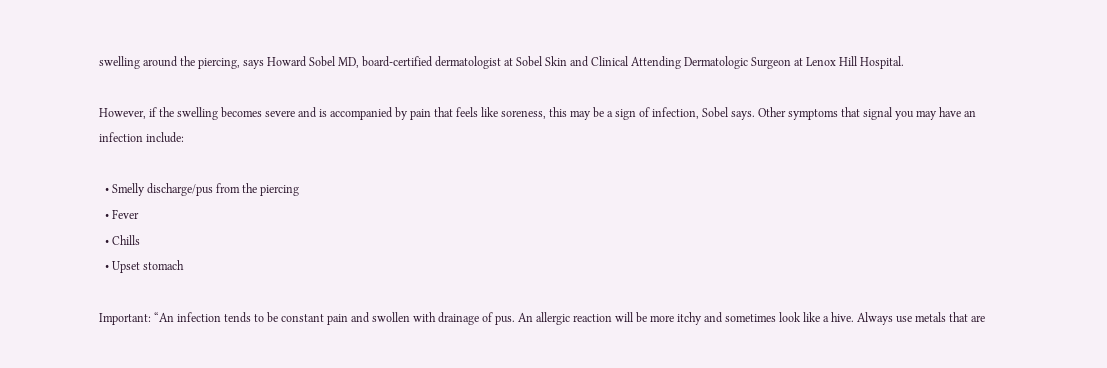swelling around the piercing, says Howard Sobel MD, board-certified dermatologist at Sobel Skin and Clinical Attending Dermatologic Surgeon at Lenox Hill Hospital.

However, if the swelling becomes severe and is accompanied by pain that feels like soreness, this may be a sign of infection, Sobel says. Other symptoms that signal you may have an infection include:

  • Smelly discharge/pus from the piercing
  • Fever
  • Chills
  • Upset stomach

Important: “An infection tends to be constant pain and swollen with drainage of pus. An allergic reaction will be more itchy and sometimes look like a hive. Always use metals that are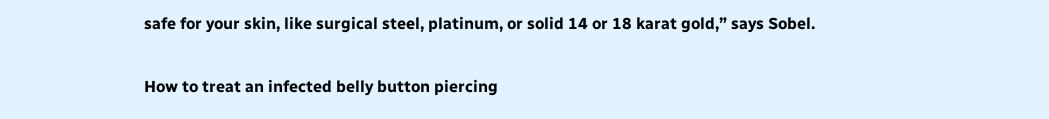safe for your skin, like surgical steel, platinum, or solid 14 or 18 karat gold,” says Sobel.

How to treat an infected belly button piercing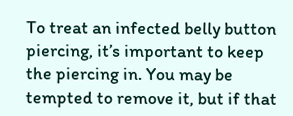To treat an infected belly button piercing, it’s important to keep the piercing in. You may be tempted to remove it, but if that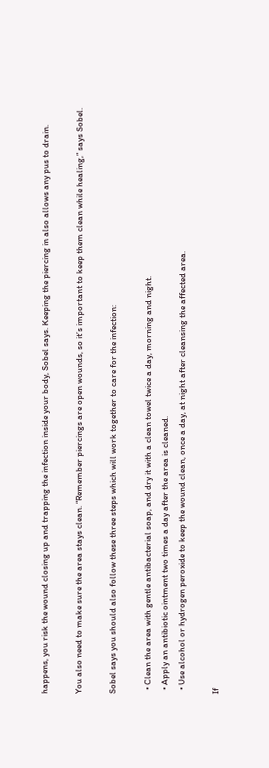happens, you risk the wound closing up and trapping the infection inside your body, Sobel says. Keeping the piercing in also allows any pus to drain.

You also need to make sure the area stays clean. “Remember piercings are open wounds, so it’s important to keep them clean while healing,” says Sobel.

Sobel says you should also follow these three steps which will work together to care for the infection:

  • Clean the area with gentle antibacterial soap, and dry it with a clean towel twice a day, morning and night.
  • Apply an antibiotic ointment two times a day after the area is cleaned.
  • Use alcohol or hydrogen peroxide to keep the wound clean, once a day, at night after cleansing the affected area.

If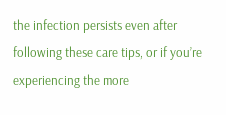the infection persists even after following these care tips, or if you’re experiencing the more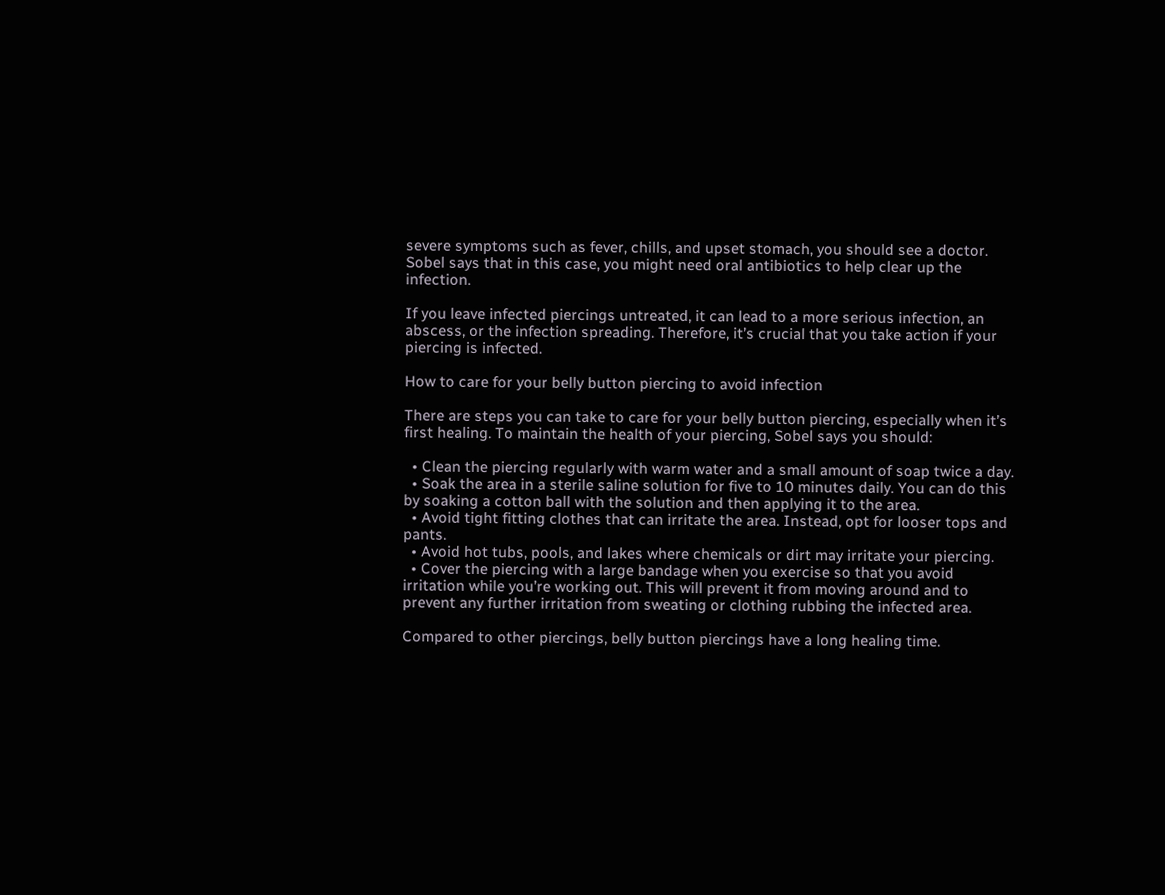severe symptoms such as fever, chills, and upset stomach, you should see a doctor. Sobel says that in this case, you might need oral antibiotics to help clear up the infection.

If you leave infected piercings untreated, it can lead to a more serious infection, an abscess, or the infection spreading. Therefore, it’s crucial that you take action if your piercing is infected.

How to care for your belly button piercing to avoid infection

There are steps you can take to care for your belly button piercing, especially when it’s first healing. To maintain the health of your piercing, Sobel says you should:

  • Clean the piercing regularly with warm water and a small amount of soap twice a day.
  • Soak the area in a sterile saline solution for five to 10 minutes daily. You can do this by soaking a cotton ball with the solution and then applying it to the area.
  • Avoid tight fitting clothes that can irritate the area. Instead, opt for looser tops and pants.
  • Avoid hot tubs, pools, and lakes where chemicals or dirt may irritate your piercing.
  • Cover the piercing with a large bandage when you exercise so that you avoid irritation while you’re working out. This will prevent it from moving around and to prevent any further irritation from sweating or clothing rubbing the infected area.

Compared to other piercings, belly button piercings have a long healing time.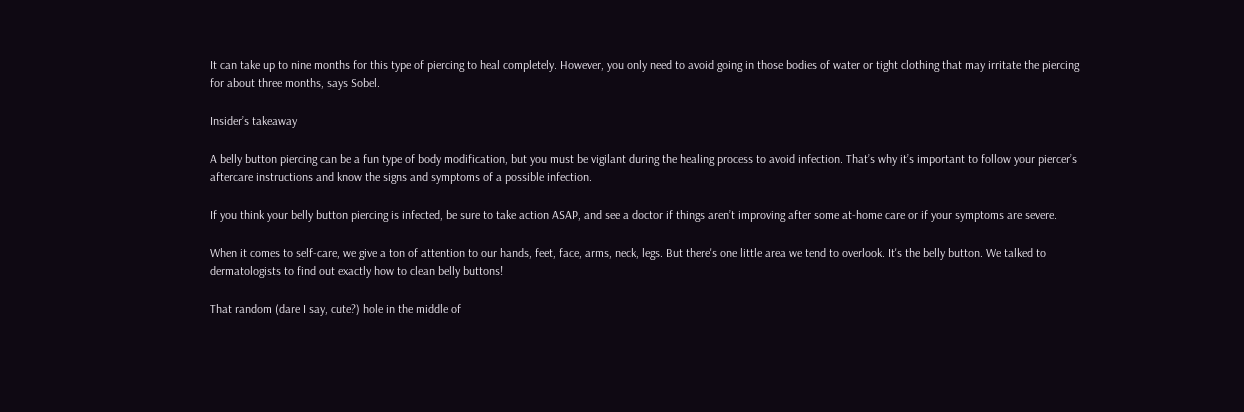It can take up to nine months for this type of piercing to heal completely. However, you only need to avoid going in those bodies of water or tight clothing that may irritate the piercing for about three months, says Sobel.

Insider’s takeaway

A belly button piercing can be a fun type of body modification, but you must be vigilant during the healing process to avoid infection. That’s why it’s important to follow your piercer’s aftercare instructions and know the signs and symptoms of a possible infection.

If you think your belly button piercing is infected, be sure to take action ASAP, and see a doctor if things aren’t improving after some at-home care or if your symptoms are severe.

When it comes to self-care, we give a ton of attention to our hands, feet, face, arms, neck, legs. But there's one little area we tend to overlook. It's the belly button. We talked to dermatologists to find out exactly how to clean belly buttons!

That random (dare I say, cute?) hole in the middle of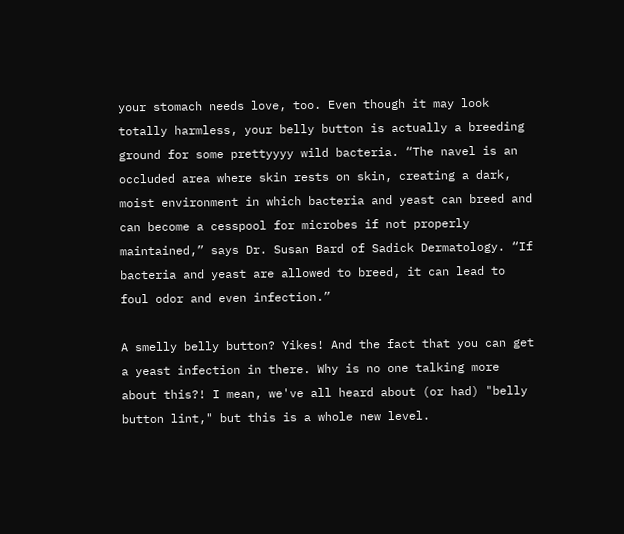your stomach needs love, too. Even though it may look totally harmless, your belly button is actually a breeding ground for some prettyyyy wild bacteria. “The navel is an occluded area where skin rests on skin, creating a dark, moist environment in which bacteria and yeast can breed and can become a cesspool for microbes if not properly maintained,” says Dr. Susan Bard of Sadick Dermatology. “If bacteria and yeast are allowed to breed, it can lead to foul odor and even infection.”

A smelly belly button? Yikes! And the fact that you can get a yeast infection in there. Why is no one talking more about this?! I mean, we've all heard about (or had) "belly button lint," but this is a whole new level.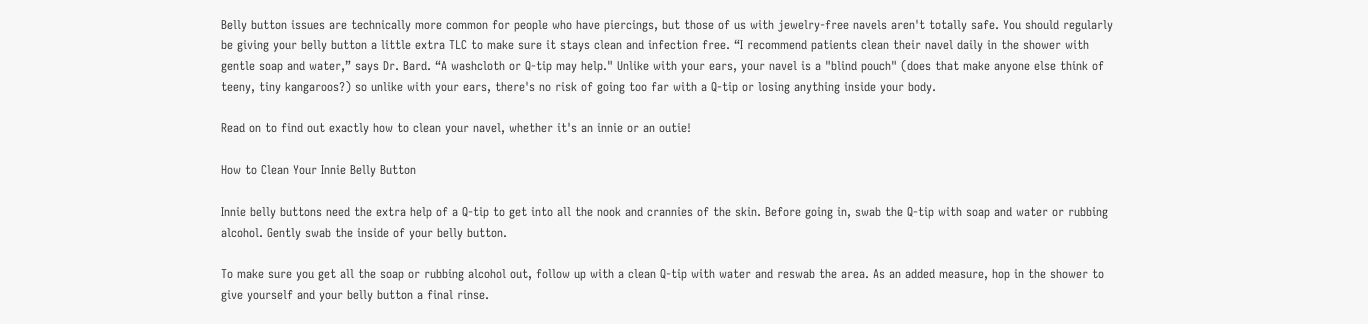Belly button issues are technically more common for people who have piercings, but those of us with jewelry-free navels aren't totally safe. You should regularly be giving your belly button a little extra TLC to make sure it stays clean and infection free. “I recommend patients clean their navel daily in the shower with gentle soap and water,” says Dr. Bard. “A washcloth or Q-tip may help." Unlike with your ears, your navel is a "blind pouch" (does that make anyone else think of teeny, tiny kangaroos?) so unlike with your ears, there's no risk of going too far with a Q-tip or losing anything inside your body.

Read on to find out exactly how to clean your navel, whether it's an innie or an outie!

How to Clean Your Innie Belly Button

Innie belly buttons need the extra help of a Q-tip to get into all the nook and crannies of the skin. Before going in, swab the Q-tip with soap and water or rubbing alcohol. Gently swab the inside of your belly button.

To make sure you get all the soap or rubbing alcohol out, follow up with a clean Q-tip with water and reswab the area. As an added measure, hop in the shower to give yourself and your belly button a final rinse.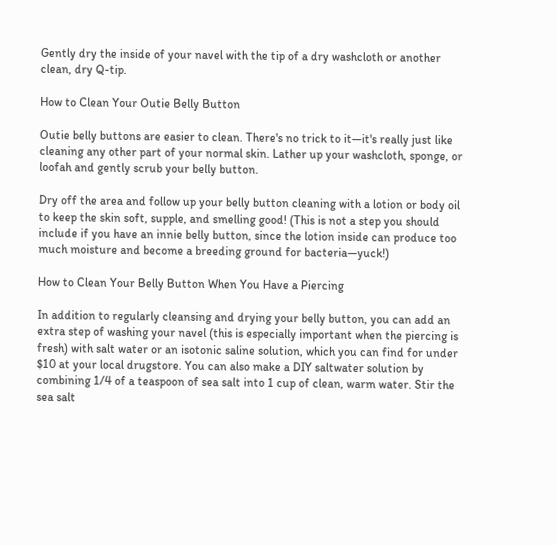Gently dry the inside of your navel with the tip of a dry washcloth or another clean, dry Q-tip.

How to Clean Your Outie Belly Button

Outie belly buttons are easier to clean. There's no trick to it—it's really just like cleaning any other part of your normal skin. Lather up your washcloth, sponge, or loofah and gently scrub your belly button.

Dry off the area and follow up your belly button cleaning with a lotion or body oil to keep the skin soft, supple, and smelling good! (This is not a step you should include if you have an innie belly button, since the lotion inside can produce too much moisture and become a breeding ground for bacteria—yuck!)

How to Clean Your Belly Button When You Have a Piercing

In addition to regularly cleansing and drying your belly button, you can add an extra step of washing your navel (this is especially important when the piercing is fresh) with salt water or an isotonic saline solution, which you can find for under $10 at your local drugstore. You can also make a DIY saltwater solution by combining 1/4 of a teaspoon of sea salt into 1 cup of clean, warm water. Stir the sea salt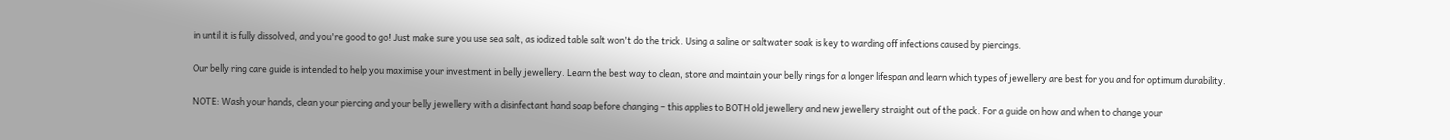in until it is fully dissolved, and you're good to go! Just make sure you use sea salt, as iodized table salt won't do the trick. Using a saline or saltwater soak is key to warding off infections caused by piercings.

Our belly ring care guide is intended to help you maximise your investment in belly jewellery. Learn the best way to clean, store and maintain your belly rings for a longer lifespan and learn which types of jewellery are best for you and for optimum durability.

NOTE: Wash your hands, clean your piercing and your belly jewellery with a disinfectant hand soap before changing – this applies to BOTH old jewellery and new jewellery straight out of the pack. For a guide on how and when to change your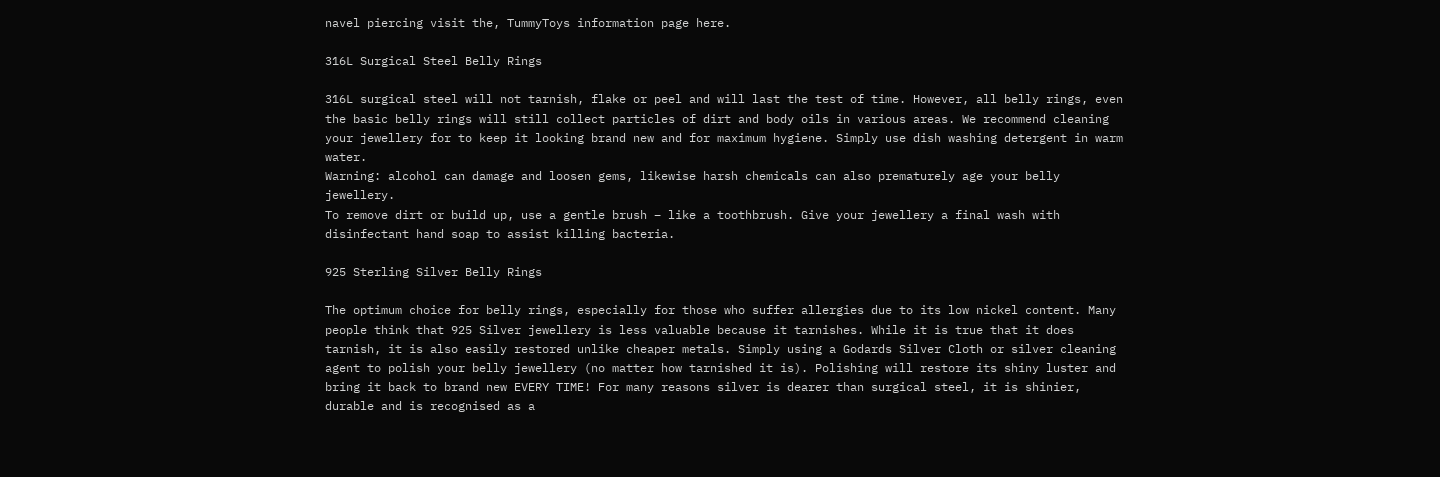navel piercing visit the, TummyToys information page here.

316L Surgical Steel Belly Rings

316L surgical steel will not tarnish, flake or peel and will last the test of time. However, all belly rings, even the basic belly rings will still collect particles of dirt and body oils in various areas. We recommend cleaning your jewellery for to keep it looking brand new and for maximum hygiene. Simply use dish washing detergent in warm water.
Warning: alcohol can damage and loosen gems, likewise harsh chemicals can also prematurely age your belly jewellery.
To remove dirt or build up, use a gentle brush – like a toothbrush. Give your jewellery a final wash with disinfectant hand soap to assist killing bacteria.

925 Sterling Silver Belly Rings

The optimum choice for belly rings, especially for those who suffer allergies due to its low nickel content. Many people think that 925 Silver jewellery is less valuable because it tarnishes. While it is true that it does tarnish, it is also easily restored unlike cheaper metals. Simply using a Godards Silver Cloth or silver cleaning agent to polish your belly jewellery (no matter how tarnished it is). Polishing will restore its shiny luster and bring it back to brand new EVERY TIME! For many reasons silver is dearer than surgical steel, it is shinier, durable and is recognised as a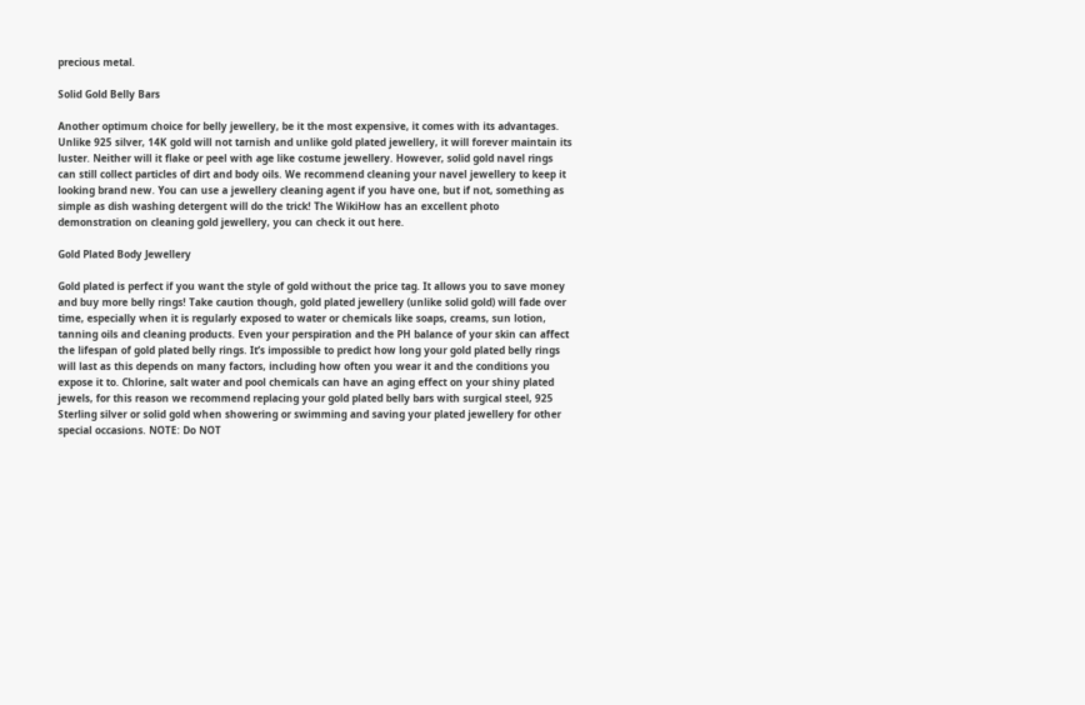precious metal.

Solid Gold Belly Bars

Another optimum choice for belly jewellery, be it the most expensive, it comes with its advantages. Unlike 925 silver, 14K gold will not tarnish and unlike gold plated jewellery, it will forever maintain its luster. Neither will it flake or peel with age like costume jewellery. However, solid gold navel rings can still collect particles of dirt and body oils. We recommend cleaning your navel jewellery to keep it looking brand new. You can use a jewellery cleaning agent if you have one, but if not, something as simple as dish washing detergent will do the trick! The WikiHow has an excellent photo demonstration on cleaning gold jewellery, you can check it out here.

Gold Plated Body Jewellery

Gold plated is perfect if you want the style of gold without the price tag. It allows you to save money and buy more belly rings! Take caution though, gold plated jewellery (unlike solid gold) will fade over time, especially when it is regularly exposed to water or chemicals like soaps, creams, sun lotion, tanning oils and cleaning products. Even your perspiration and the PH balance of your skin can affect the lifespan of gold plated belly rings. It’s impossible to predict how long your gold plated belly rings will last as this depends on many factors, including how often you wear it and the conditions you expose it to. Chlorine, salt water and pool chemicals can have an aging effect on your shiny plated jewels, for this reason we recommend replacing your gold plated belly bars with surgical steel, 925 Sterling silver or solid gold when showering or swimming and saving your plated jewellery for other special occasions. NOTE: Do NOT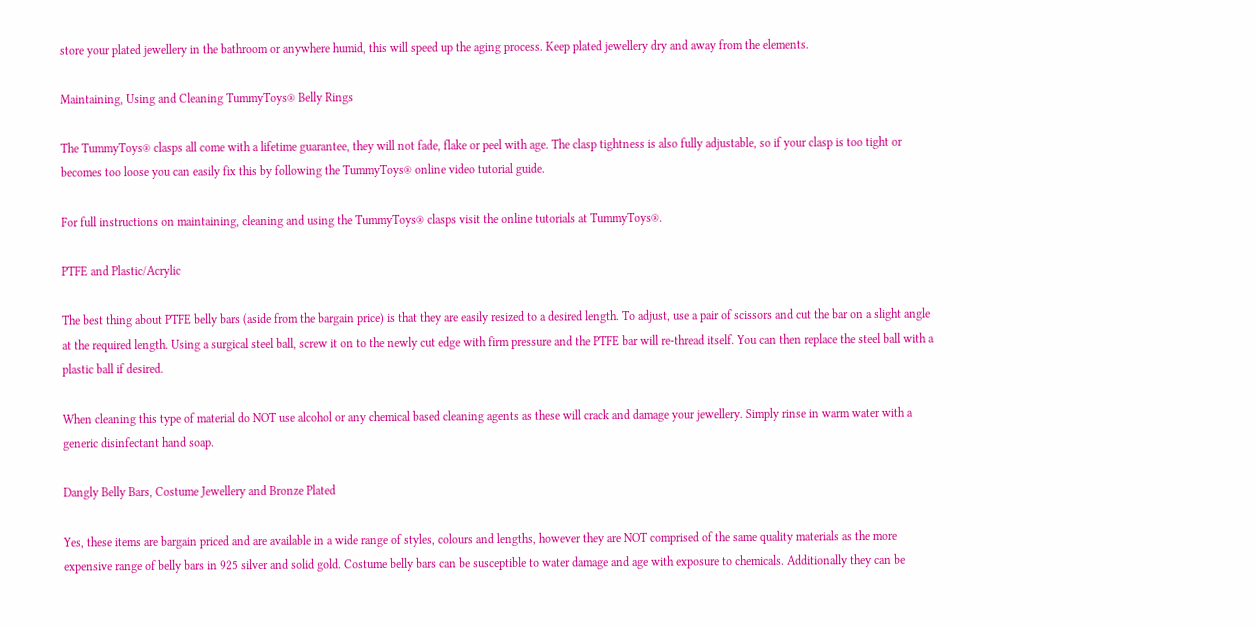store your plated jewellery in the bathroom or anywhere humid, this will speed up the aging process. Keep plated jewellery dry and away from the elements.

Maintaining, Using and Cleaning TummyToys® Belly Rings

The TummyToys® clasps all come with a lifetime guarantee, they will not fade, flake or peel with age. The clasp tightness is also fully adjustable, so if your clasp is too tight or becomes too loose you can easily fix this by following the TummyToys® online video tutorial guide.

For full instructions on maintaining, cleaning and using the TummyToys® clasps visit the online tutorials at TummyToys®.

PTFE and Plastic/Acrylic

The best thing about PTFE belly bars (aside from the bargain price) is that they are easily resized to a desired length. To adjust, use a pair of scissors and cut the bar on a slight angle at the required length. Using a surgical steel ball, screw it on to the newly cut edge with firm pressure and the PTFE bar will re-thread itself. You can then replace the steel ball with a plastic ball if desired.

When cleaning this type of material do NOT use alcohol or any chemical based cleaning agents as these will crack and damage your jewellery. Simply rinse in warm water with a generic disinfectant hand soap.

Dangly Belly Bars, Costume Jewellery and Bronze Plated

Yes, these items are bargain priced and are available in a wide range of styles, colours and lengths, however they are NOT comprised of the same quality materials as the more expensive range of belly bars in 925 silver and solid gold. Costume belly bars can be susceptible to water damage and age with exposure to chemicals. Additionally they can be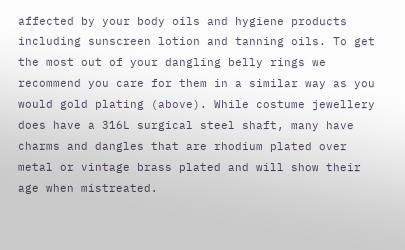affected by your body oils and hygiene products including sunscreen lotion and tanning oils. To get the most out of your dangling belly rings we recommend you care for them in a similar way as you would gold plating (above). While costume jewellery does have a 316L surgical steel shaft, many have charms and dangles that are rhodium plated over metal or vintage brass plated and will show their age when mistreated.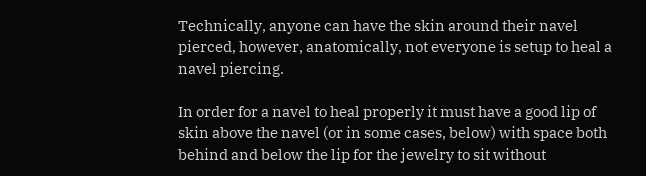Technically, anyone can have the skin around their navel pierced, however, anatomically, not everyone is setup to heal a navel piercing.

In order for a navel to heal properly it must have a good lip of skin above the navel (or in some cases, below) with space both behind and below the lip for the jewelry to sit without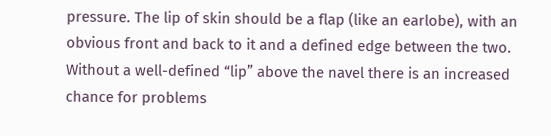pressure. The lip of skin should be a flap (like an earlobe), with an obvious front and back to it and a defined edge between the two. Without a well-defined “lip” above the navel there is an increased chance for problems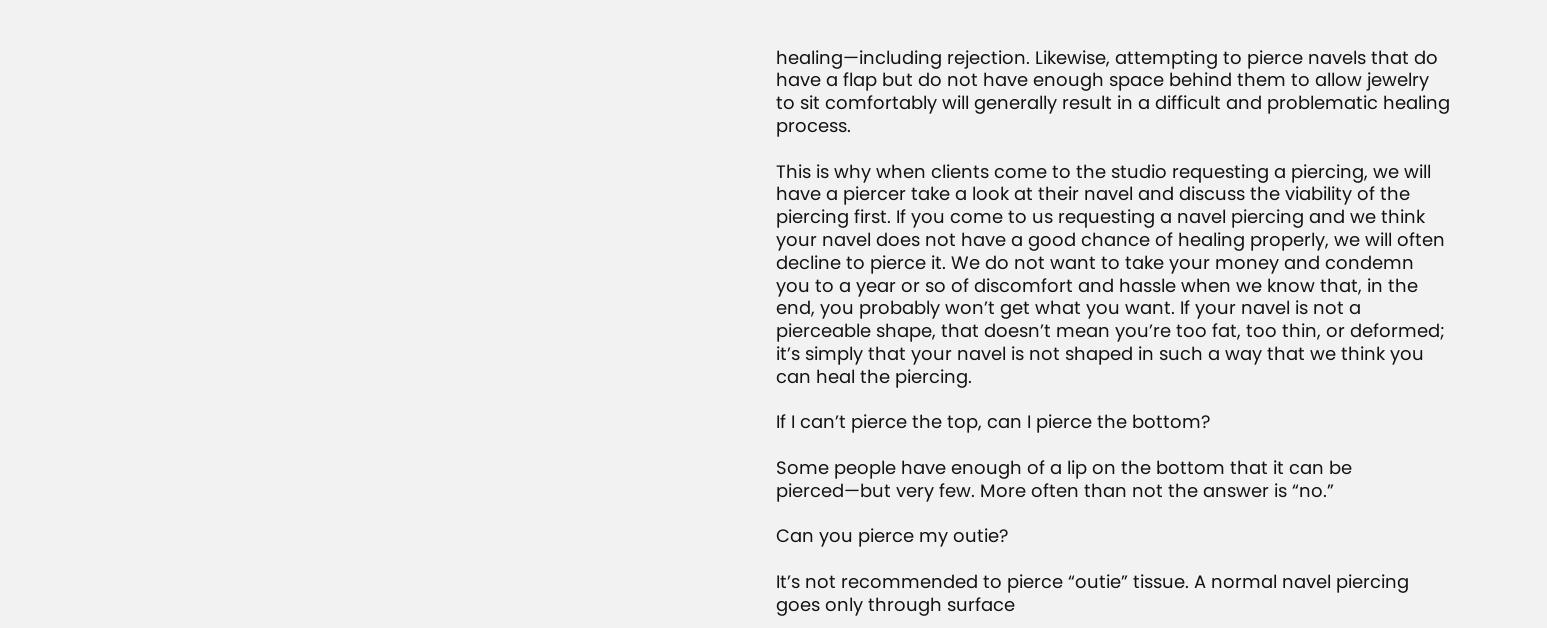healing—including rejection. Likewise, attempting to pierce navels that do have a flap but do not have enough space behind them to allow jewelry to sit comfortably will generally result in a difficult and problematic healing process.

This is why when clients come to the studio requesting a piercing, we will have a piercer take a look at their navel and discuss the viability of the piercing first. If you come to us requesting a navel piercing and we think your navel does not have a good chance of healing properly, we will often decline to pierce it. We do not want to take your money and condemn you to a year or so of discomfort and hassle when we know that, in the end, you probably won’t get what you want. If your navel is not a pierceable shape, that doesn’t mean you’re too fat, too thin, or deformed; it’s simply that your navel is not shaped in such a way that we think you can heal the piercing.

If I can’t pierce the top, can I pierce the bottom?

Some people have enough of a lip on the bottom that it can be pierced—but very few. More often than not the answer is “no.”

Can you pierce my outie?

It’s not recommended to pierce “outie” tissue. A normal navel piercing goes only through surface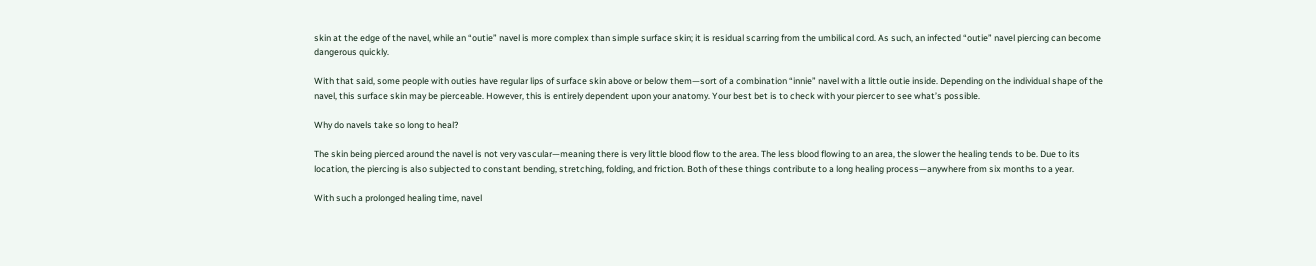skin at the edge of the navel, while an “outie” navel is more complex than simple surface skin; it is residual scarring from the umbilical cord. As such, an infected “outie” navel piercing can become dangerous quickly.

With that said, some people with outies have regular lips of surface skin above or below them—sort of a combination “innie” navel with a little outie inside. Depending on the individual shape of the navel, this surface skin may be pierceable. However, this is entirely dependent upon your anatomy. Your best bet is to check with your piercer to see what’s possible.

Why do navels take so long to heal?

The skin being pierced around the navel is not very vascular—meaning there is very little blood flow to the area. The less blood flowing to an area, the slower the healing tends to be. Due to its location, the piercing is also subjected to constant bending, stretching, folding, and friction. Both of these things contribute to a long healing process—anywhere from six months to a year.

With such a prolonged healing time, navel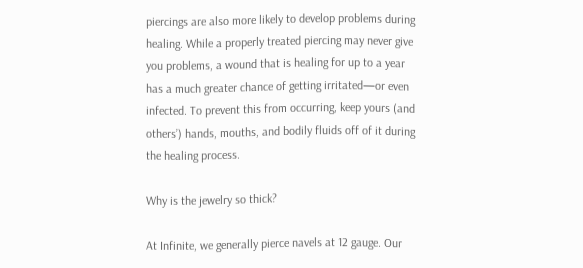piercings are also more likely to develop problems during healing. While a properly treated piercing may never give you problems, a wound that is healing for up to a year has a much greater chance of getting irritated—or even infected. To prevent this from occurring, keep yours (and others’) hands, mouths, and bodily fluids off of it during the healing process.

Why is the jewelry so thick?

At Infinite, we generally pierce navels at 12 gauge. Our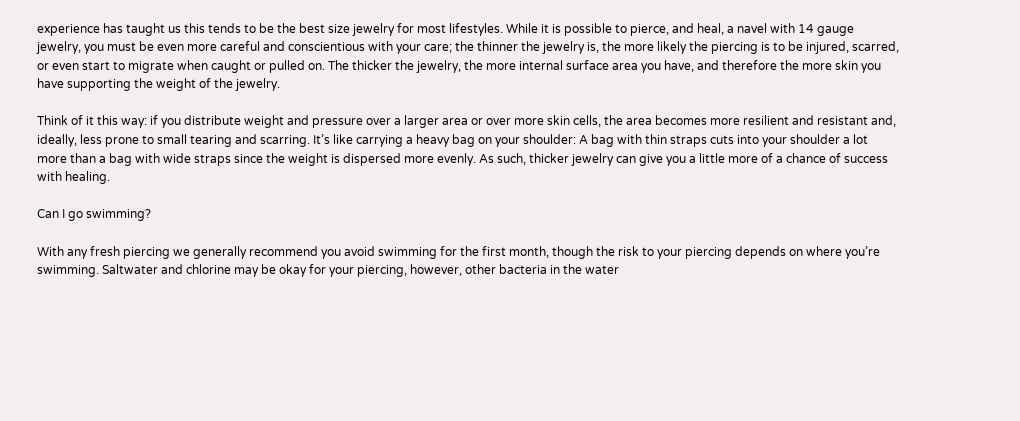experience has taught us this tends to be the best size jewelry for most lifestyles. While it is possible to pierce, and heal, a navel with 14 gauge jewelry, you must be even more careful and conscientious with your care; the thinner the jewelry is, the more likely the piercing is to be injured, scarred, or even start to migrate when caught or pulled on. The thicker the jewelry, the more internal surface area you have, and therefore the more skin you have supporting the weight of the jewelry.

Think of it this way: if you distribute weight and pressure over a larger area or over more skin cells, the area becomes more resilient and resistant and, ideally, less prone to small tearing and scarring. It’s like carrying a heavy bag on your shoulder: A bag with thin straps cuts into your shoulder a lot more than a bag with wide straps since the weight is dispersed more evenly. As such, thicker jewelry can give you a little more of a chance of success with healing.

Can I go swimming?

With any fresh piercing we generally recommend you avoid swimming for the first month, though the risk to your piercing depends on where you’re swimming. Saltwater and chlorine may be okay for your piercing, however, other bacteria in the water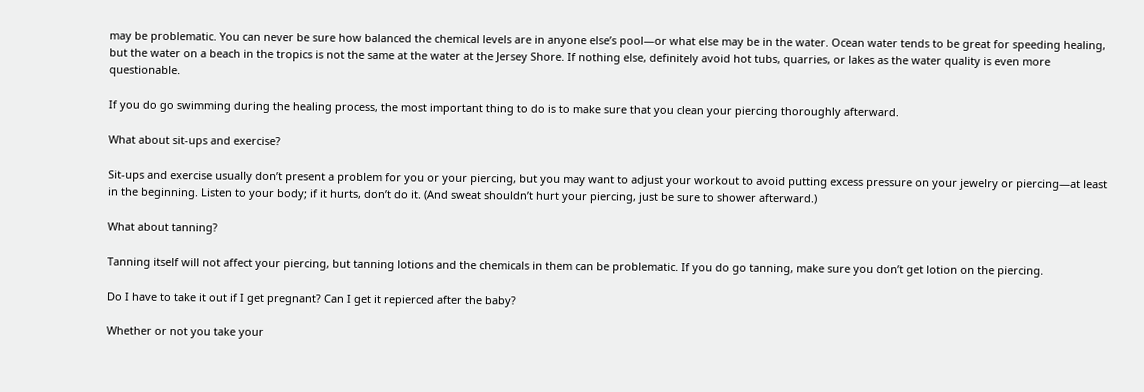may be problematic. You can never be sure how balanced the chemical levels are in anyone else’s pool—or what else may be in the water. Ocean water tends to be great for speeding healing, but the water on a beach in the tropics is not the same at the water at the Jersey Shore. If nothing else, definitely avoid hot tubs, quarries, or lakes as the water quality is even more questionable.

If you do go swimming during the healing process, the most important thing to do is to make sure that you clean your piercing thoroughly afterward.

What about sit-ups and exercise?

Sit-ups and exercise usually don’t present a problem for you or your piercing, but you may want to adjust your workout to avoid putting excess pressure on your jewelry or piercing—at least in the beginning. Listen to your body; if it hurts, don’t do it. (And sweat shouldn’t hurt your piercing, just be sure to shower afterward.)

What about tanning?

Tanning itself will not affect your piercing, but tanning lotions and the chemicals in them can be problematic. If you do go tanning, make sure you don’t get lotion on the piercing.

Do I have to take it out if I get pregnant? Can I get it repierced after the baby?

Whether or not you take your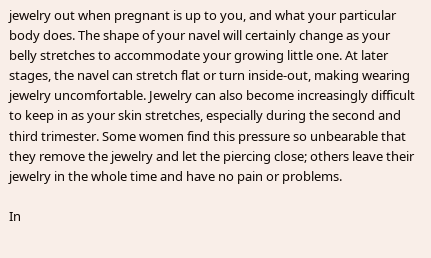jewelry out when pregnant is up to you, and what your particular body does. The shape of your navel will certainly change as your belly stretches to accommodate your growing little one. At later stages, the navel can stretch flat or turn inside-out, making wearing jewelry uncomfortable. Jewelry can also become increasingly difficult to keep in as your skin stretches, especially during the second and third trimester. Some women find this pressure so unbearable that they remove the jewelry and let the piercing close; others leave their jewelry in the whole time and have no pain or problems.

In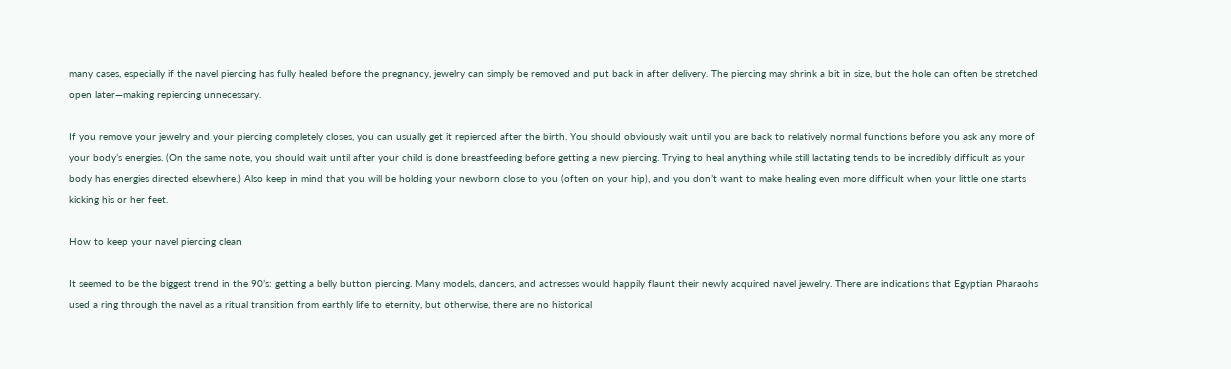many cases, especially if the navel piercing has fully healed before the pregnancy, jewelry can simply be removed and put back in after delivery. The piercing may shrink a bit in size, but the hole can often be stretched open later—making repiercing unnecessary.

If you remove your jewelry and your piercing completely closes, you can usually get it repierced after the birth. You should obviously wait until you are back to relatively normal functions before you ask any more of your body’s energies. (On the same note, you should wait until after your child is done breastfeeding before getting a new piercing. Trying to heal anything while still lactating tends to be incredibly difficult as your body has energies directed elsewhere.) Also keep in mind that you will be holding your newborn close to you (often on your hip), and you don’t want to make healing even more difficult when your little one starts kicking his or her feet.

How to keep your navel piercing clean

It seemed to be the biggest trend in the 90’s: getting a belly button piercing. Many models, dancers, and actresses would happily flaunt their newly acquired navel jewelry. There are indications that Egyptian Pharaohs used a ring through the navel as a ritual transition from earthly life to eternity, but otherwise, there are no historical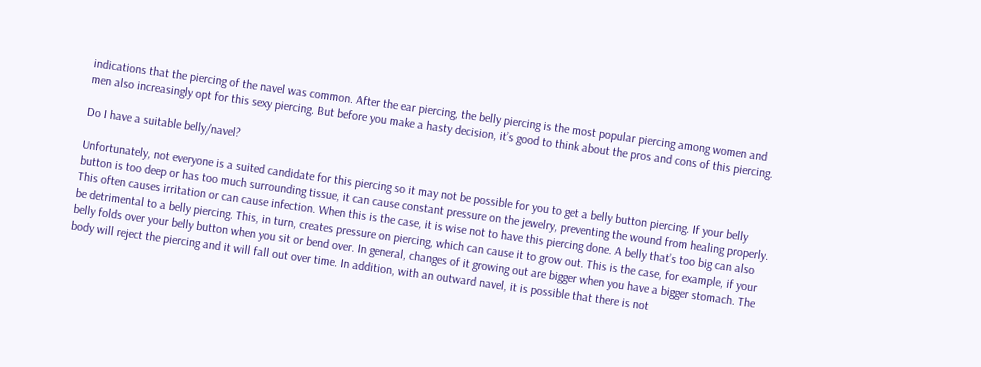indications that the piercing of the navel was common. After the ear piercing, the belly piercing is the most popular piercing among women and men also increasingly opt for this sexy piercing. But before you make a hasty decision, it’s good to think about the pros and cons of this piercing.

Do I have a suitable belly/navel?

Unfortunately, not everyone is a suited candidate for this piercing so it may not be possible for you to get a belly button piercing. If your belly button is too deep or has too much surrounding tissue, it can cause constant pressure on the jewelry, preventing the wound from healing properly. This often causes irritation or can cause infection. When this is the case, it is wise not to have this piercing done. A belly that’s too big can also be detrimental to a belly piercing. This, in turn, creates pressure on piercing, which can cause it to grow out. This is the case, for example, if your belly folds over your belly button when you sit or bend over. In general, changes of it growing out are bigger when you have a bigger stomach. The body will reject the piercing and it will fall out over time. In addition, with an outward navel, it is possible that there is not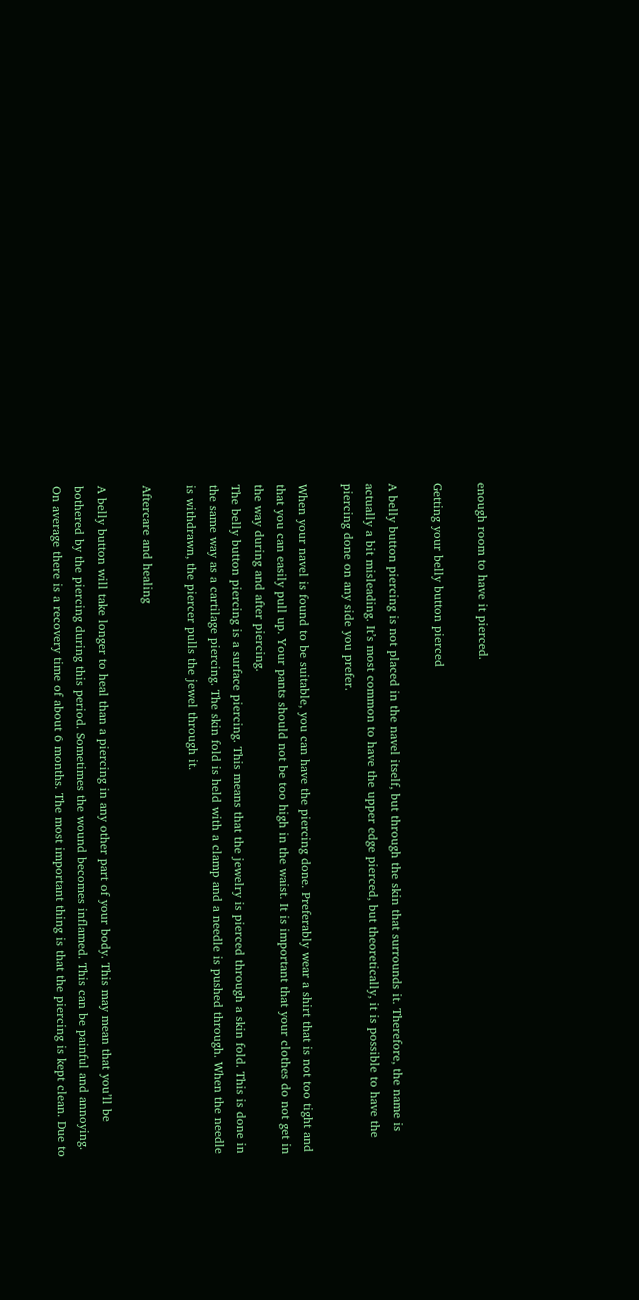enough room to have it pierced.

Getting your belly button pierced

A belly button piercing is not placed in the navel itself, but through the skin that surrounds it. Therefore, the name is actually a bit misleading. It’s most common to have the upper edge pierced, but theoretically, it is possible to have the piercing done on any side you prefer.

When your navel is found to be suitable, you can have the piercing done. Preferably wear a shirt that is not too tight and that you can easily pull up. Your pants should not be too high in the waist. It is important that your clothes do not get in the way during and after piercing.
The belly button piercing is a surface piercing. This means that the jewelry is pierced through a skin fold. This is done in the same way as a cartilage piercing. The skin fold is held with a clamp and a needle is pushed through. When the needle is withdrawn, the piercer pulls the jewel through it.

Aftercare and healing

A belly button will take longer to heal than a piercing in any other part of your body. This may mean that you’ll be bothered by the piercing during this period. Sometimes the wound becomes inflamed. This can be painful and annoying.
On average there is a recovery time of about 6 months. The most important thing is that the piercing is kept clean. Due to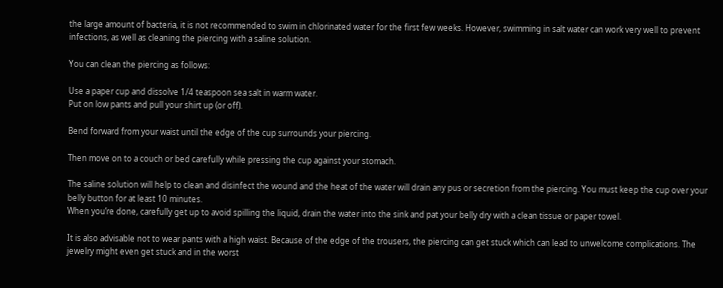the large amount of bacteria, it is not recommended to swim in chlorinated water for the first few weeks. However, swimming in salt water can work very well to prevent infections, as well as cleaning the piercing with a saline solution.

You can clean the piercing as follows:

Use a paper cup and dissolve 1/4 teaspoon sea salt in warm water.
Put on low pants and pull your shirt up (or off).

Bend forward from your waist until the edge of the cup surrounds your piercing.

Then move on to a couch or bed carefully while pressing the cup against your stomach.

The saline solution will help to clean and disinfect the wound and the heat of the water will drain any pus or secretion from the piercing. You must keep the cup over your belly button for at least 10 minutes.
When you’re done, carefully get up to avoid spilling the liquid, drain the water into the sink and pat your belly dry with a clean tissue or paper towel.

It is also advisable not to wear pants with a high waist. Because of the edge of the trousers, the piercing can get stuck which can lead to unwelcome complications. The jewelry might even get stuck and in the worst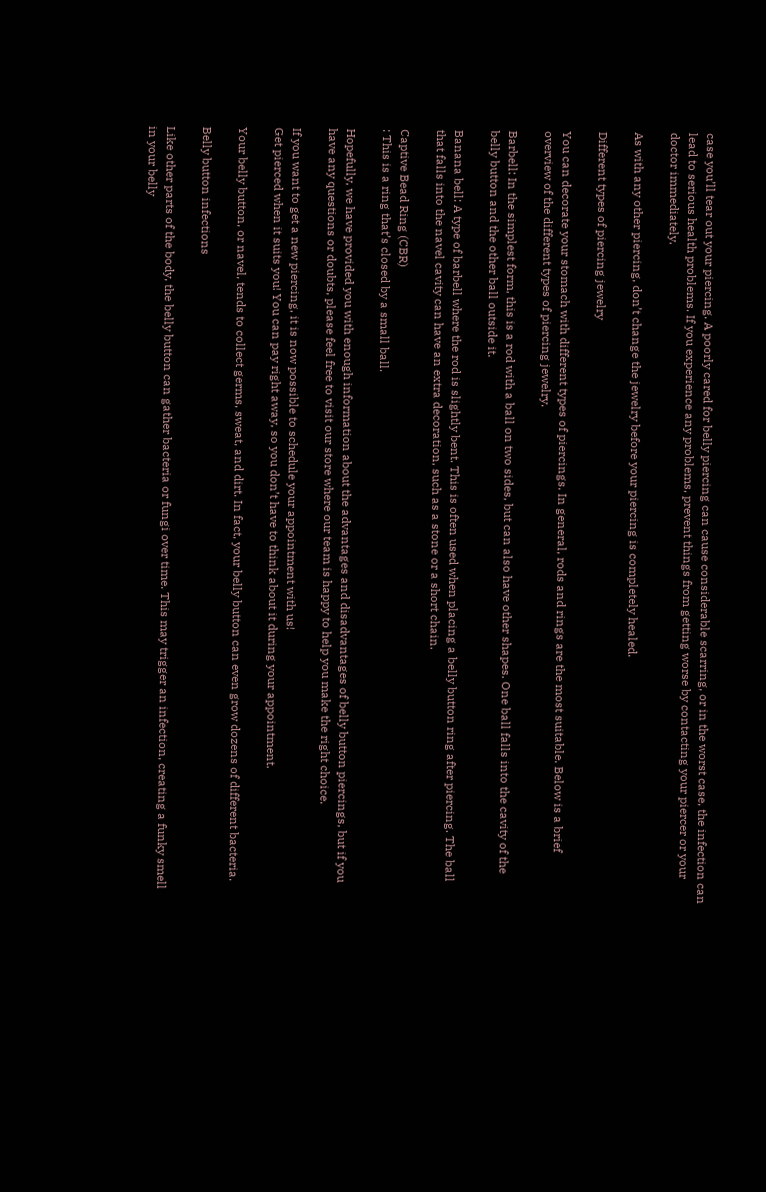case you’ll tear out your piercing. A poorly cared for belly piercing can cause considerable scarring, or in the worst case, the infection can lead to serious health problems. If you experience any problems, prevent things from getting worse by contacting your piercer or your doctor immediately.

As with any other piercing, don’t change the jewelry before your piercing is completely healed.

Different types of piercing jewelry

You can decorate your stomach with different types of piercings. In general, rods and rings are the most suitable. Below is a brief overview of the different types of piercing jewelry.

Barbell: In the simplest form, this is a rod with a ball on two sides, but can also have other shapes. One ball falls into the cavity of the belly button and the other ball outside it.

Banana bell: A type of barbell where the rod is slightly bent. This is often used when placing a belly button ring after piercing. The ball that falls into the navel cavity can have an extra decoration, such as a stone or a short chain.

Captive Bead Ring (CBR)
: This is a ring that’s closed by a small ball.

Hopefully, we have provided you with enough information about the advantages and disadvantages of belly button piercings, but if you have any questions or doubts, please feel free to visit our store where our team is happy to help you make the right choice.

If you want to get a new piercing, it is now possible to schedule your appointment with us!
Get pierced when it suits you! You can pay right away, so you don’t have to think about it during your appointment.

Your belly button, or navel, tends to collect germs, sweat, and dirt. In fact, your belly button can even grow dozens of different bacteria.

Belly button infections

Like other parts of the body, the belly button can gather bacteria or fungi over time. This may trigger an infection, creating a funky smell in your belly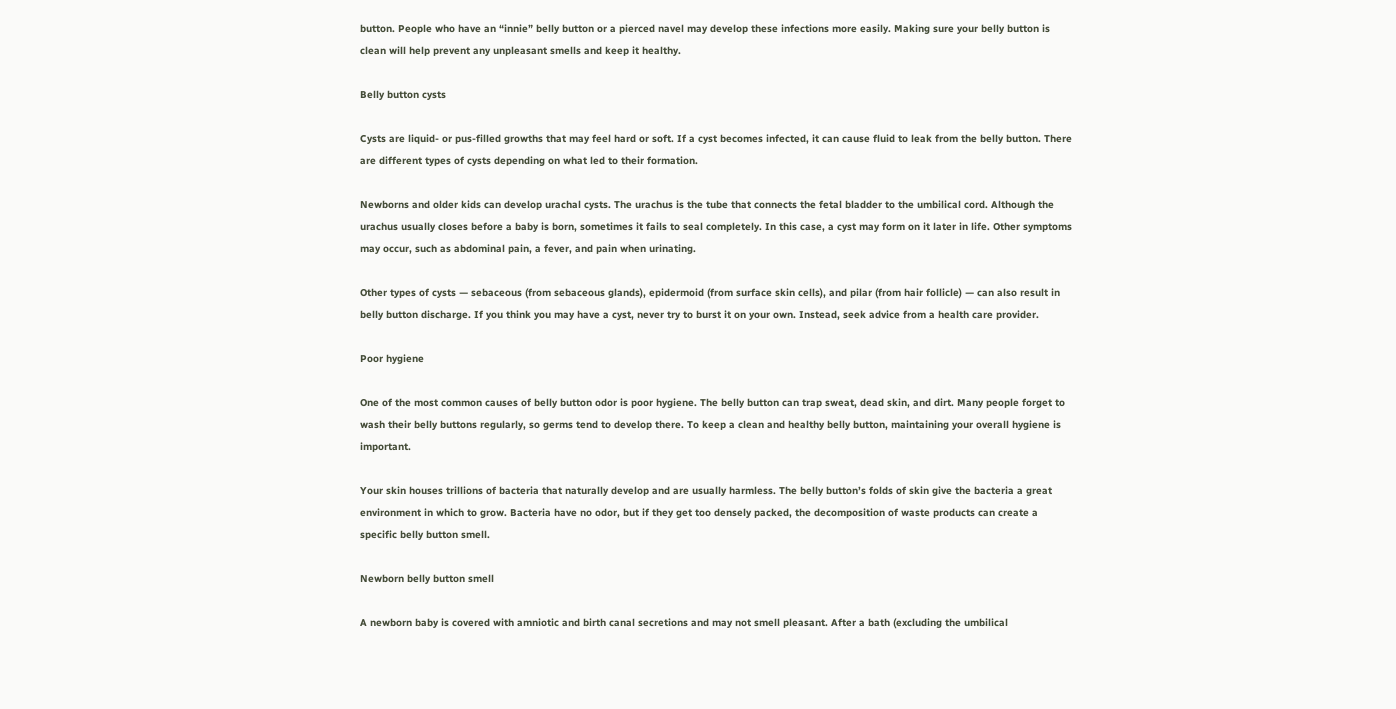button. People who have an “innie” belly button or a pierced navel may develop these infections more easily. Making sure your belly button is clean will help prevent any unpleasant smells and keep it healthy.

Belly button cysts

Cysts are liquid- or pus-filled growths that may feel hard or soft. If a cyst becomes infected, it can cause fluid to leak from the belly button. There are different types of cysts depending on what led to their formation.

Newborns and older kids can develop urachal cysts. The urachus is the tube that connects the fetal bladder to the umbilical cord. Although the urachus usually closes before a baby is born, sometimes it fails to seal completely. In this case, a cyst may form on it later in life. Other symptoms may occur, such as abdominal pain, a fever, and pain when urinating.

Other types of cysts — sebaceous (from sebaceous glands), epidermoid (from surface skin cells), and pilar (from hair follicle) — can also result in belly button discharge. If you think you may have a cyst, never try to burst it on your own. Instead, seek advice from a health care provider.

Poor hygiene

One of the most common causes of belly button odor is poor hygiene. The belly button can trap sweat, dead skin, and dirt. Many people forget to wash their belly buttons regularly, so germs tend to develop there. To keep a clean and healthy belly button, maintaining your overall hygiene is important.

Your skin houses trillions of bacteria that naturally develop and are usually harmless. The belly button’s folds of skin give the bacteria a great environment in which to grow. Bacteria have no odor, but if they get too densely packed, the decomposition of waste products can create a specific belly button smell.

Newborn belly button smell

A newborn baby is covered with amniotic and birth canal secretions and may not smell pleasant. After a bath (excluding the umbilical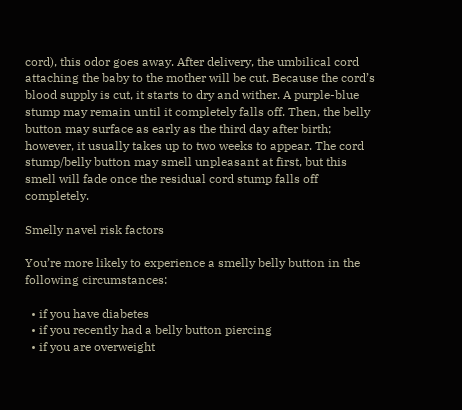cord), this odor goes away. After delivery, the umbilical cord attaching the baby to the mother will be cut. Because the cord’s blood supply is cut, it starts to dry and wither. A purple-blue stump may remain until it completely falls off. Then, the belly button may surface as early as the third day after birth; however, it usually takes up to two weeks to appear. The cord stump/belly button may smell unpleasant at first, but this smell will fade once the residual cord stump falls off completely.

Smelly navel risk factors

You’re more likely to experience a smelly belly button in the following circumstances:

  • if you have diabetes
  • if you recently had a belly button piercing
  • if you are overweight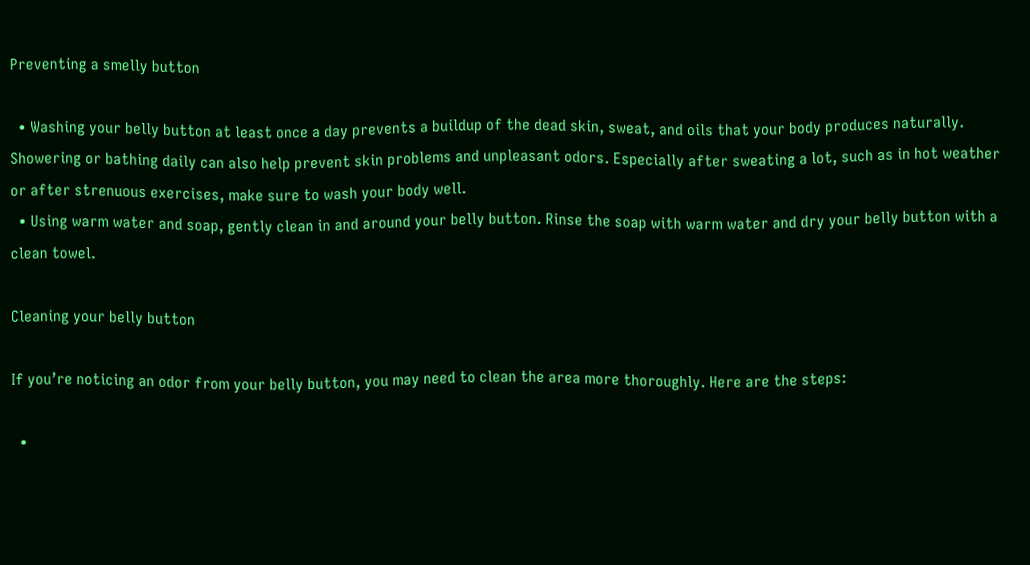Preventing a smelly button

  • Washing your belly button at least once a day prevents a buildup of the dead skin, sweat, and oils that your body produces naturally. Showering or bathing daily can also help prevent skin problems and unpleasant odors. Especially after sweating a lot, such as in hot weather or after strenuous exercises, make sure to wash your body well.
  • Using warm water and soap, gently clean in and around your belly button. Rinse the soap with warm water and dry your belly button with a clean towel.

Cleaning your belly button

If you’re noticing an odor from your belly button, you may need to clean the area more thoroughly. Here are the steps:

  •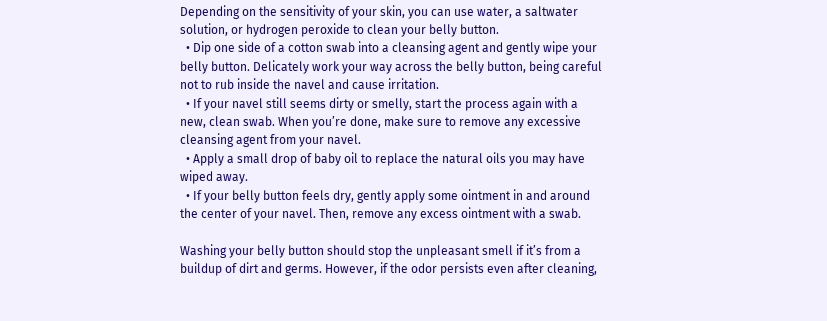Depending on the sensitivity of your skin, you can use water, a saltwater solution, or hydrogen peroxide to clean your belly button.
  • Dip one side of a cotton swab into a cleansing agent and gently wipe your belly button. Delicately work your way across the belly button, being careful not to rub inside the navel and cause irritation.
  • If your navel still seems dirty or smelly, start the process again with a new, clean swab. When you’re done, make sure to remove any excessive cleansing agent from your navel.
  • Apply a small drop of baby oil to replace the natural oils you may have wiped away.
  • If your belly button feels dry, gently apply some ointment in and around the center of your navel. Then, remove any excess ointment with a swab.

Washing your belly button should stop the unpleasant smell if it’s from a buildup of dirt and germs. However, if the odor persists even after cleaning,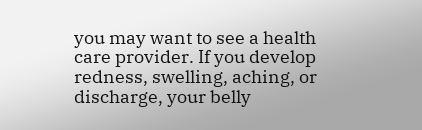you may want to see a health care provider. If you develop redness, swelling, aching, or discharge, your belly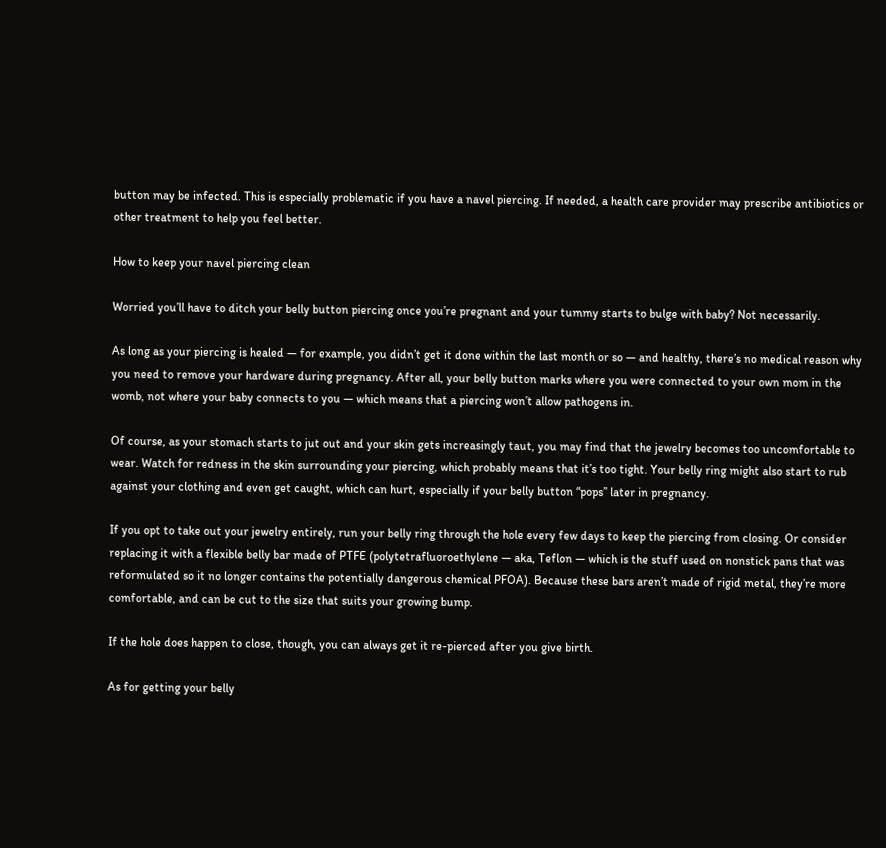button may be infected. This is especially problematic if you have a navel piercing. If needed, a health care provider may prescribe antibiotics or other treatment to help you feel better.

How to keep your navel piercing clean

Worried you’ll have to ditch your belly button piercing once you’re pregnant and your tummy starts to bulge with baby? Not necessarily.

As long as your piercing is healed — for example, you didn’t get it done within the last month or so — and healthy, there’s no medical reason why you need to remove your hardware during pregnancy. After all, your belly button marks where you were connected to your own mom in the womb, not where your baby connects to you — which means that a piercing won’t allow pathogens in.

Of course, as your stomach starts to jut out and your skin gets increasingly taut, you may find that the jewelry becomes too uncomfortable to wear. Watch for redness in the skin surrounding your piercing, which probably means that it’s too tight. Your belly ring might also start to rub against your clothing and even get caught, which can hurt, especially if your belly button “pops” later in pregnancy.

If you opt to take out your jewelry entirely, run your belly ring through the hole every few days to keep the piercing from closing. Or consider replacing it with a flexible belly bar made of PTFE (polytetrafluoroethylene — aka, Teflon — which is the stuff used on nonstick pans that was reformulated so it no longer contains the potentially dangerous chemical PFOA). Because these bars aren’t made of rigid metal, they’re more comfortable, and can be cut to the size that suits your growing bump.

If the hole does happen to close, though, you can always get it re-pierced after you give birth.

As for getting your belly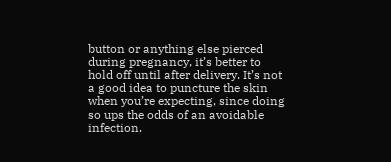button or anything else pierced during pregnancy, it’s better to hold off until after delivery. It’s not a good idea to puncture the skin when you’re expecting, since doing so ups the odds of an avoidable infection.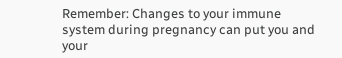Remember: Changes to your immune system during pregnancy can put you and your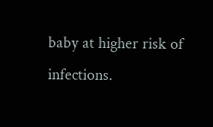baby at higher risk of infections.